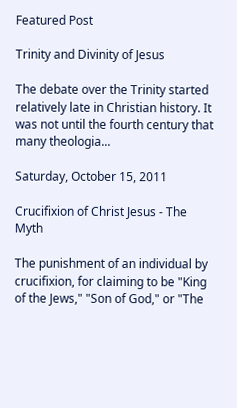Featured Post

Trinity and Divinity of Jesus

The debate over the Trinity started relatively late in Christian history. It was not until the fourth century that many theologia...

Saturday, October 15, 2011

Crucifixion of Christ Jesus - The Myth

The punishment of an individual by crucifixion, for claiming to be "King of the Jews," "Son of God," or "The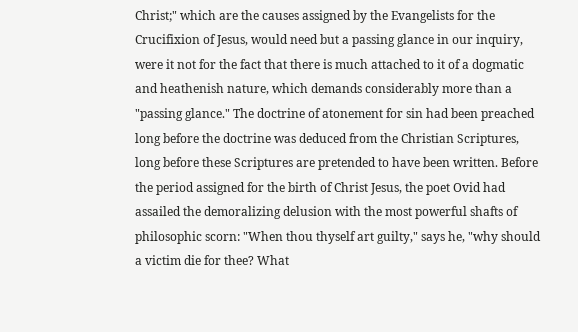Christ;" which are the causes assigned by the Evangelists for the Crucifixion of Jesus, would need but a passing glance in our inquiry, were it not for the fact that there is much attached to it of a dogmatic and heathenish nature, which demands considerably more than a "passing glance." The doctrine of atonement for sin had been preached long before the doctrine was deduced from the Christian Scriptures, long before these Scriptures are pretended to have been written. Before the period assigned for the birth of Christ Jesus, the poet Ovid had assailed the demoralizing delusion with the most powerful shafts of philosophic scorn: "When thou thyself art guilty," says he, "why should a victim die for thee? What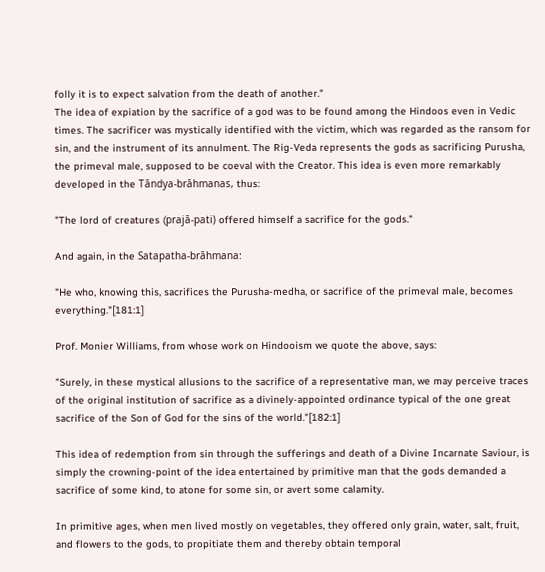folly it is to expect salvation from the death of another."
The idea of expiation by the sacrifice of a god was to be found among the Hindoos even in Vedic times. The sacrificer was mystically identified with the victim, which was regarded as the ransom for sin, and the instrument of its annulment. The Rig-Veda represents the gods as sacrificing Purusha, the primeval male, supposed to be coeval with the Creator. This idea is even more remarkably developed in the Tāndya-brāhmanas, thus:

"The lord of creatures (prajā-pati) offered himself a sacrifice for the gods."

And again, in the Satapatha-brāhmana:

"He who, knowing this, sacrifices the Purusha-medha, or sacrifice of the primeval male, becomes everything."[181:1]

Prof. Monier Williams, from whose work on Hindooism we quote the above, says:

"Surely, in these mystical allusions to the sacrifice of a representative man, we may perceive traces of the original institution of sacrifice as a divinely-appointed ordinance typical of the one great sacrifice of the Son of God for the sins of the world."[182:1]

This idea of redemption from sin through the sufferings and death of a Divine Incarnate Saviour, is simply the crowning-point of the idea entertained by primitive man that the gods demanded a sacrifice of some kind, to atone for some sin, or avert some calamity.

In primitive ages, when men lived mostly on vegetables, they offered only grain, water, salt, fruit, and flowers to the gods, to propitiate them and thereby obtain temporal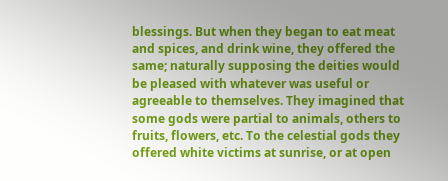blessings. But when they began to eat meat and spices, and drink wine, they offered the same; naturally supposing the deities would be pleased with whatever was useful or agreeable to themselves. They imagined that some gods were partial to animals, others to fruits, flowers, etc. To the celestial gods they offered white victims at sunrise, or at open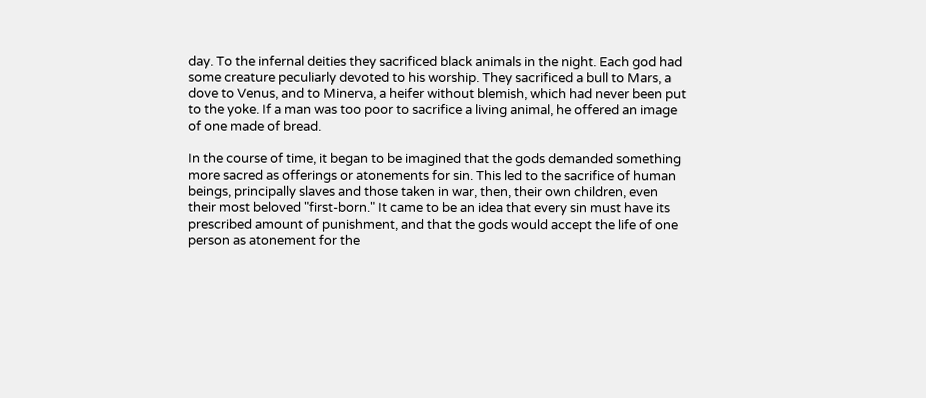day. To the infernal deities they sacrificed black animals in the night. Each god had some creature peculiarly devoted to his worship. They sacrificed a bull to Mars, a dove to Venus, and to Minerva, a heifer without blemish, which had never been put to the yoke. If a man was too poor to sacrifice a living animal, he offered an image of one made of bread.

In the course of time, it began to be imagined that the gods demanded something more sacred as offerings or atonements for sin. This led to the sacrifice of human beings, principally slaves and those taken in war, then, their own children, even their most beloved "first-born." It came to be an idea that every sin must have its prescribed amount of punishment, and that the gods would accept the life of one person as atonement for the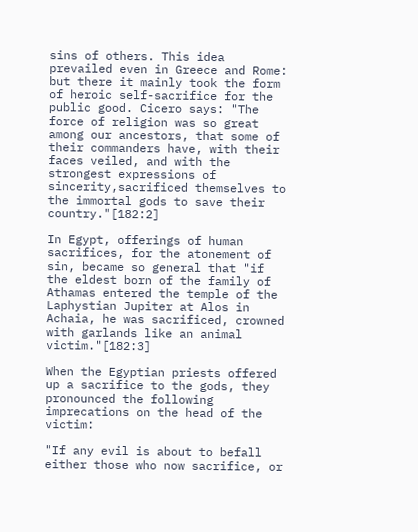sins of others. This idea prevailed even in Greece and Rome: but there it mainly took the form of heroic self-sacrifice for the public good. Cicero says: "The force of religion was so great among our ancestors, that some of their commanders have, with their faces veiled, and with the strongest expressions of sincerity,sacrificed themselves to the immortal gods to save their country."[182:2]

In Egypt, offerings of human sacrifices, for the atonement of sin, became so general that "if the eldest born of the family of Athamas entered the temple of the Laphystian Jupiter at Alos in Achaia, he was sacrificed, crowned with garlands like an animal victim."[182:3]

When the Egyptian priests offered up a sacrifice to the gods, they pronounced the following imprecations on the head of the victim:

"If any evil is about to befall either those who now sacrifice, or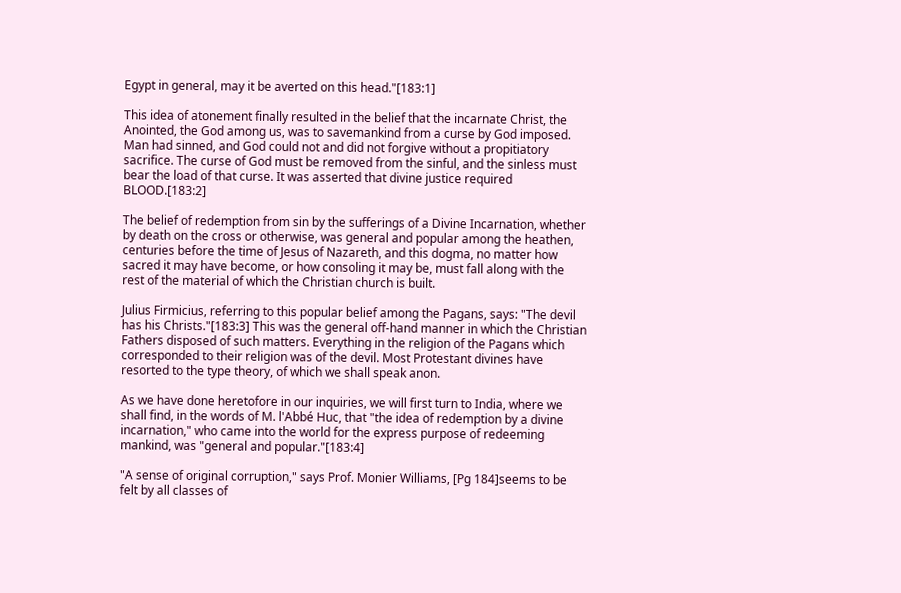Egypt in general, may it be averted on this head."[183:1]

This idea of atonement finally resulted in the belief that the incarnate Christ, the Anointed, the God among us, was to savemankind from a curse by God imposed. Man had sinned, and God could not and did not forgive without a propitiatory sacrifice. The curse of God must be removed from the sinful, and the sinless must bear the load of that curse. It was asserted that divine justice required BLOOD.[183:2]

The belief of redemption from sin by the sufferings of a Divine Incarnation, whether by death on the cross or otherwise, was general and popular among the heathen, centuries before the time of Jesus of Nazareth, and this dogma, no matter how sacred it may have become, or how consoling it may be, must fall along with the rest of the material of which the Christian church is built.

Julius Firmicius, referring to this popular belief among the Pagans, says: "The devil has his Christs."[183:3] This was the general off-hand manner in which the Christian Fathers disposed of such matters. Everything in the religion of the Pagans which corresponded to their religion was of the devil. Most Protestant divines have resorted to the type theory, of which we shall speak anon.

As we have done heretofore in our inquiries, we will first turn to India, where we shall find, in the words of M. l'Abbé Huc, that "the idea of redemption by a divine incarnation," who came into the world for the express purpose of redeeming mankind, was "general and popular."[183:4]

"A sense of original corruption," says Prof. Monier Williams, [Pg 184]seems to be felt by all classes of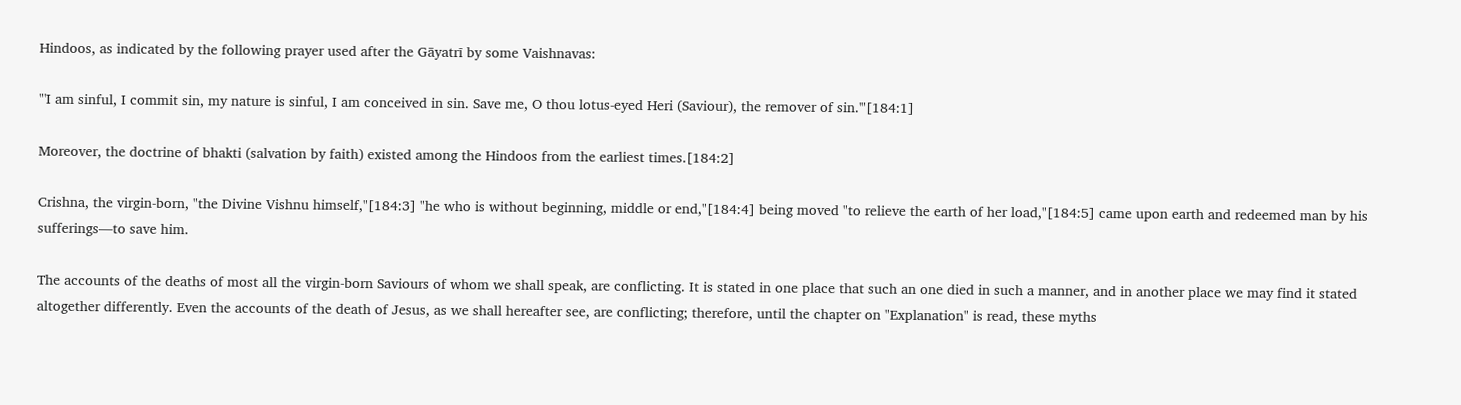Hindoos, as indicated by the following prayer used after the Gāyatrī by some Vaishnavas:

"'I am sinful, I commit sin, my nature is sinful, I am conceived in sin. Save me, O thou lotus-eyed Heri (Saviour), the remover of sin.'"[184:1]

Moreover, the doctrine of bhakti (salvation by faith) existed among the Hindoos from the earliest times.[184:2]

Crishna, the virgin-born, "the Divine Vishnu himself,"[184:3] "he who is without beginning, middle or end,"[184:4] being moved "to relieve the earth of her load,"[184:5] came upon earth and redeemed man by his sufferings—to save him.

The accounts of the deaths of most all the virgin-born Saviours of whom we shall speak, are conflicting. It is stated in one place that such an one died in such a manner, and in another place we may find it stated altogether differently. Even the accounts of the death of Jesus, as we shall hereafter see, are conflicting; therefore, until the chapter on "Explanation" is read, these myths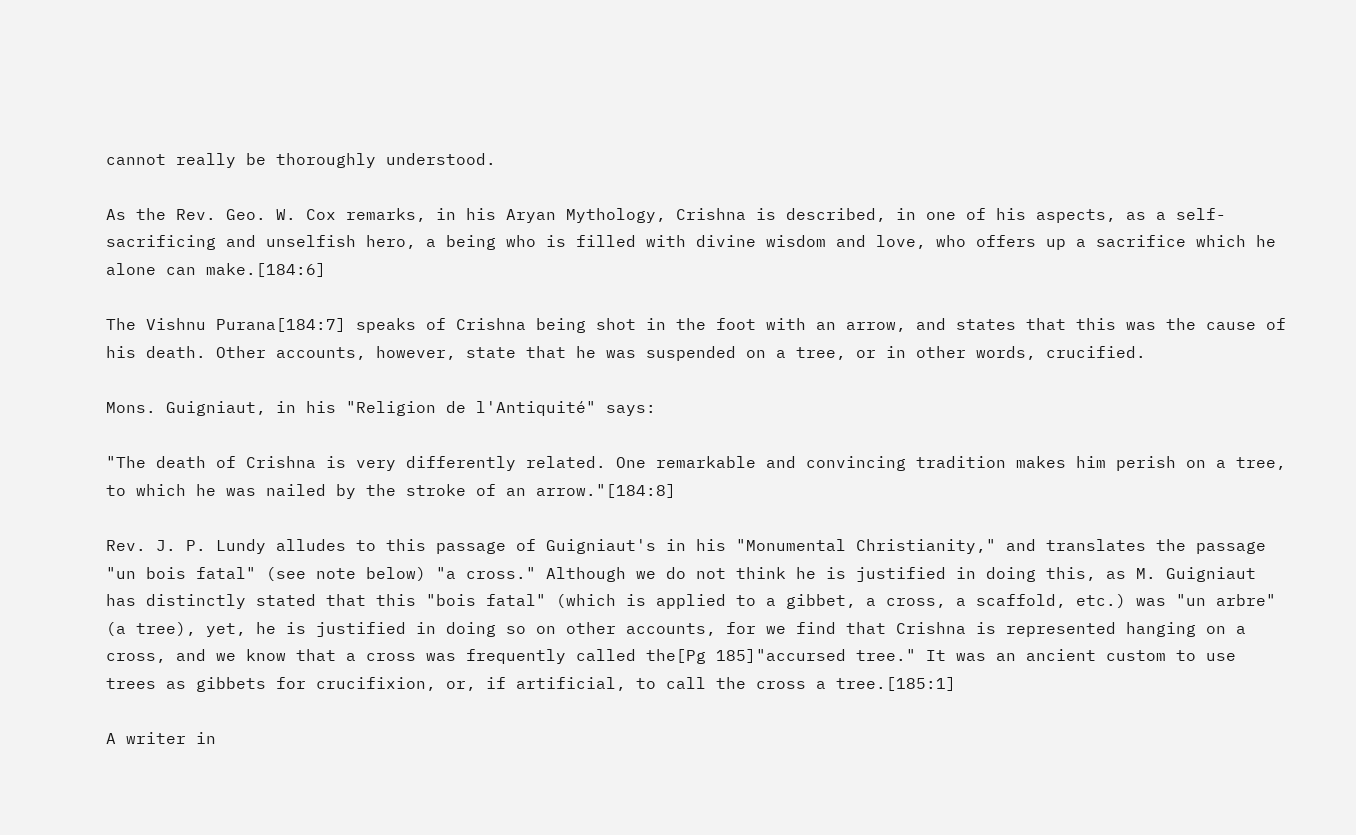cannot really be thoroughly understood.

As the Rev. Geo. W. Cox remarks, in his Aryan Mythology, Crishna is described, in one of his aspects, as a self-sacrificing and unselfish hero, a being who is filled with divine wisdom and love, who offers up a sacrifice which he alone can make.[184:6]

The Vishnu Purana[184:7] speaks of Crishna being shot in the foot with an arrow, and states that this was the cause of his death. Other accounts, however, state that he was suspended on a tree, or in other words, crucified.

Mons. Guigniaut, in his "Religion de l'Antiquité" says:

"The death of Crishna is very differently related. One remarkable and convincing tradition makes him perish on a tree, to which he was nailed by the stroke of an arrow."[184:8]

Rev. J. P. Lundy alludes to this passage of Guigniaut's in his "Monumental Christianity," and translates the passage "un bois fatal" (see note below) "a cross." Although we do not think he is justified in doing this, as M. Guigniaut has distinctly stated that this "bois fatal" (which is applied to a gibbet, a cross, a scaffold, etc.) was "un arbre" (a tree), yet, he is justified in doing so on other accounts, for we find that Crishna is represented hanging on a cross, and we know that a cross was frequently called the[Pg 185]"accursed tree." It was an ancient custom to use trees as gibbets for crucifixion, or, if artificial, to call the cross a tree.[185:1]

A writer in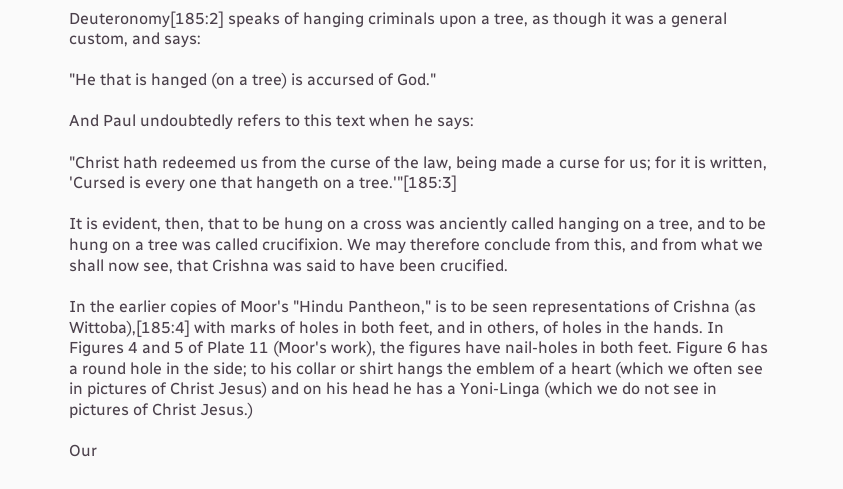Deuteronomy[185:2] speaks of hanging criminals upon a tree, as though it was a general custom, and says:

"He that is hanged (on a tree) is accursed of God."

And Paul undoubtedly refers to this text when he says:

"Christ hath redeemed us from the curse of the law, being made a curse for us; for it is written, 'Cursed is every one that hangeth on a tree.'"[185:3]

It is evident, then, that to be hung on a cross was anciently called hanging on a tree, and to be hung on a tree was called crucifixion. We may therefore conclude from this, and from what we shall now see, that Crishna was said to have been crucified.

In the earlier copies of Moor's "Hindu Pantheon," is to be seen representations of Crishna (as Wittoba),[185:4] with marks of holes in both feet, and in others, of holes in the hands. In Figures 4 and 5 of Plate 11 (Moor's work), the figures have nail-holes in both feet. Figure 6 has a round hole in the side; to his collar or shirt hangs the emblem of a heart (which we often see in pictures of Christ Jesus) and on his head he has a Yoni-Linga (which we do not see in pictures of Christ Jesus.)

Our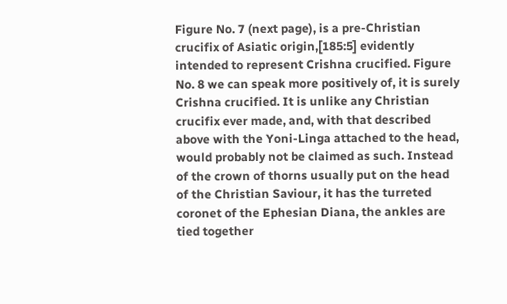Figure No. 7 (next page), is a pre-Christian crucifix of Asiatic origin,[185:5] evidently intended to represent Crishna crucified. Figure No. 8 we can speak more positively of, it is surely Crishna crucified. It is unlike any Christian crucifix ever made, and, with that described above with the Yoni-Linga attached to the head, would probably not be claimed as such. Instead of the crown of thorns usually put on the head of the Christian Saviour, it has the turreted coronet of the Ephesian Diana, the ankles are tied together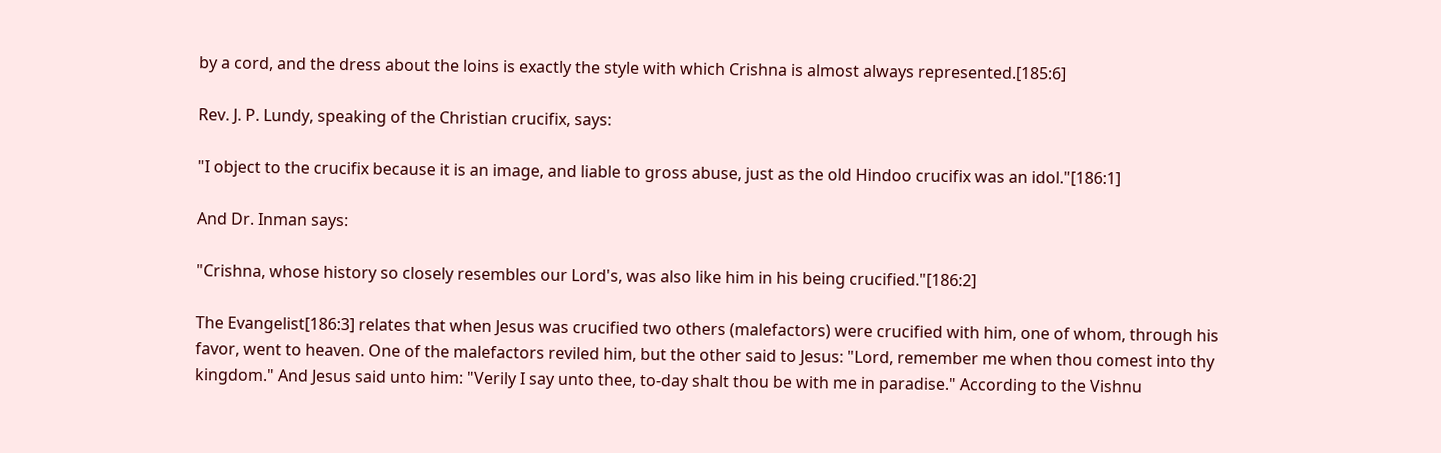by a cord, and the dress about the loins is exactly the style with which Crishna is almost always represented.[185:6]

Rev. J. P. Lundy, speaking of the Christian crucifix, says:

"I object to the crucifix because it is an image, and liable to gross abuse, just as the old Hindoo crucifix was an idol."[186:1]

And Dr. Inman says:

"Crishna, whose history so closely resembles our Lord's, was also like him in his being crucified."[186:2]

The Evangelist[186:3] relates that when Jesus was crucified two others (malefactors) were crucified with him, one of whom, through his favor, went to heaven. One of the malefactors reviled him, but the other said to Jesus: "Lord, remember me when thou comest into thy kingdom." And Jesus said unto him: "Verily I say unto thee, to-day shalt thou be with me in paradise." According to the Vishnu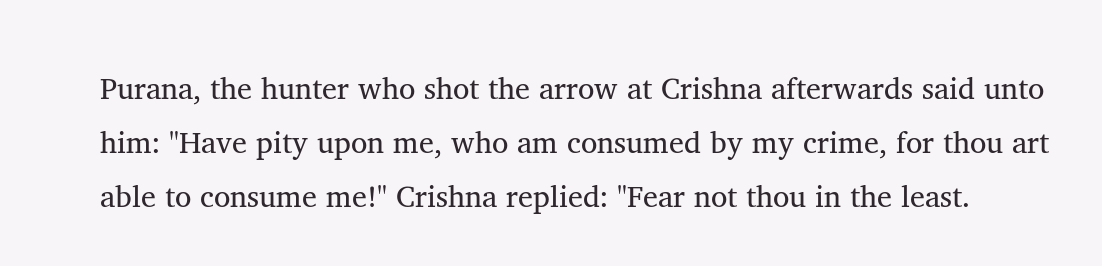Purana, the hunter who shot the arrow at Crishna afterwards said unto him: "Have pity upon me, who am consumed by my crime, for thou art able to consume me!" Crishna replied: "Fear not thou in the least.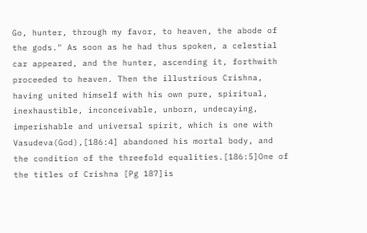Go, hunter, through my favor, to heaven, the abode of the gods." As soon as he had thus spoken, a celestial car appeared, and the hunter, ascending it, forthwith proceeded to heaven. Then the illustrious Crishna, having united himself with his own pure, spiritual, inexhaustible, inconceivable, unborn, undecaying, imperishable and universal spirit, which is one with Vasudeva(God),[186:4] abandoned his mortal body, and the condition of the threefold equalities.[186:5]One of the titles of Crishna [Pg 187]is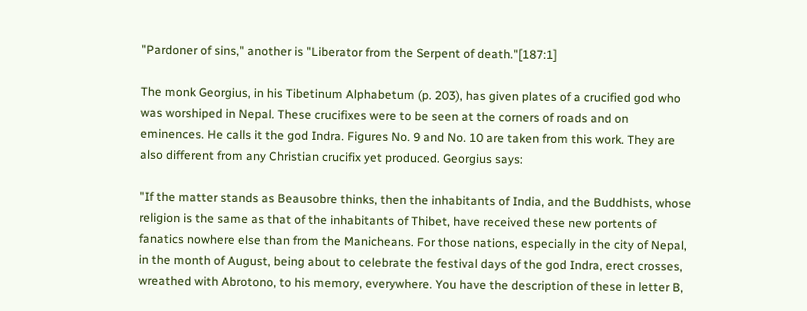"Pardoner of sins," another is "Liberator from the Serpent of death."[187:1]

The monk Georgius, in his Tibetinum Alphabetum (p. 203), has given plates of a crucified god who was worshiped in Nepal. These crucifixes were to be seen at the corners of roads and on eminences. He calls it the god Indra. Figures No. 9 and No. 10 are taken from this work. They are also different from any Christian crucifix yet produced. Georgius says:

"If the matter stands as Beausobre thinks, then the inhabitants of India, and the Buddhists, whose religion is the same as that of the inhabitants of Thibet, have received these new portents of fanatics nowhere else than from the Manicheans. For those nations, especially in the city of Nepal, in the month of August, being about to celebrate the festival days of the god Indra, erect crosses, wreathed with Abrotono, to his memory, everywhere. You have the description of these in letter B,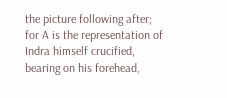the picture following after; for A is the representation of Indra himself crucified, bearing on his forehead,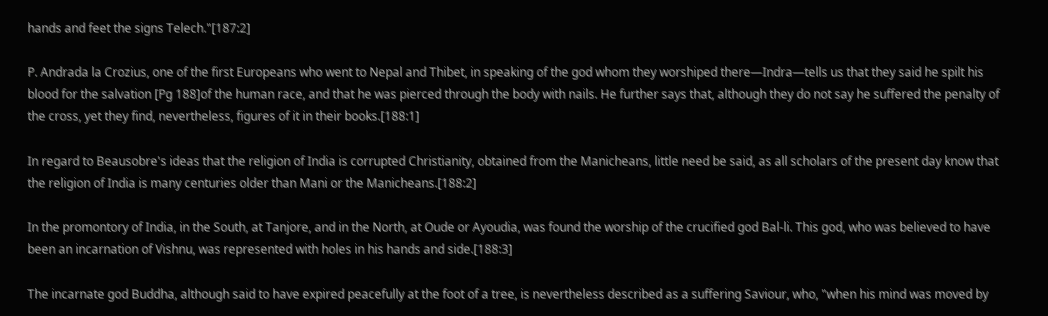hands and feet the signs Telech."[187:2]

P. Andrada la Crozius, one of the first Europeans who went to Nepal and Thibet, in speaking of the god whom they worshiped there—Indra—tells us that they said he spilt his blood for the salvation [Pg 188]of the human race, and that he was pierced through the body with nails. He further says that, although they do not say he suffered the penalty of the cross, yet they find, nevertheless, figures of it in their books.[188:1]

In regard to Beausobre's ideas that the religion of India is corrupted Christianity, obtained from the Manicheans, little need be said, as all scholars of the present day know that the religion of India is many centuries older than Mani or the Manicheans.[188:2]

In the promontory of India, in the South, at Tanjore, and in the North, at Oude or Ayoudia, was found the worship of the crucified god Bal-li. This god, who was believed to have been an incarnation of Vishnu, was represented with holes in his hands and side.[188:3]

The incarnate god Buddha, although said to have expired peacefully at the foot of a tree, is nevertheless described as a suffering Saviour, who, "when his mind was moved by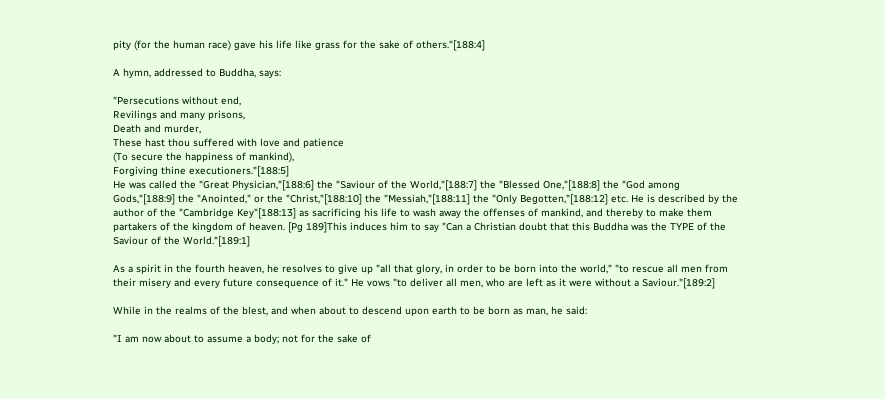pity (for the human race) gave his life like grass for the sake of others."[188:4]

A hymn, addressed to Buddha, says:

"Persecutions without end,
Revilings and many prisons,
Death and murder,
These hast thou suffered with love and patience
(To secure the happiness of mankind),
Forgiving thine executioners."[188:5]
He was called the "Great Physician,"[188:6] the "Saviour of the World,"[188:7] the "Blessed One,"[188:8] the "God among Gods,"[188:9] the "Anointed," or the "Christ,"[188:10] the "Messiah,"[188:11] the "Only Begotten,"[188:12] etc. He is described by the author of the "Cambridge Key"[188:13] as sacrificing his life to wash away the offenses of mankind, and thereby to make them partakers of the kingdom of heaven. [Pg 189]This induces him to say "Can a Christian doubt that this Buddha was the TYPE of the Saviour of the World."[189:1]

As a spirit in the fourth heaven, he resolves to give up "all that glory, in order to be born into the world," "to rescue all men from their misery and every future consequence of it." He vows "to deliver all men, who are left as it were without a Saviour."[189:2]

While in the realms of the blest, and when about to descend upon earth to be born as man, he said:

"I am now about to assume a body; not for the sake of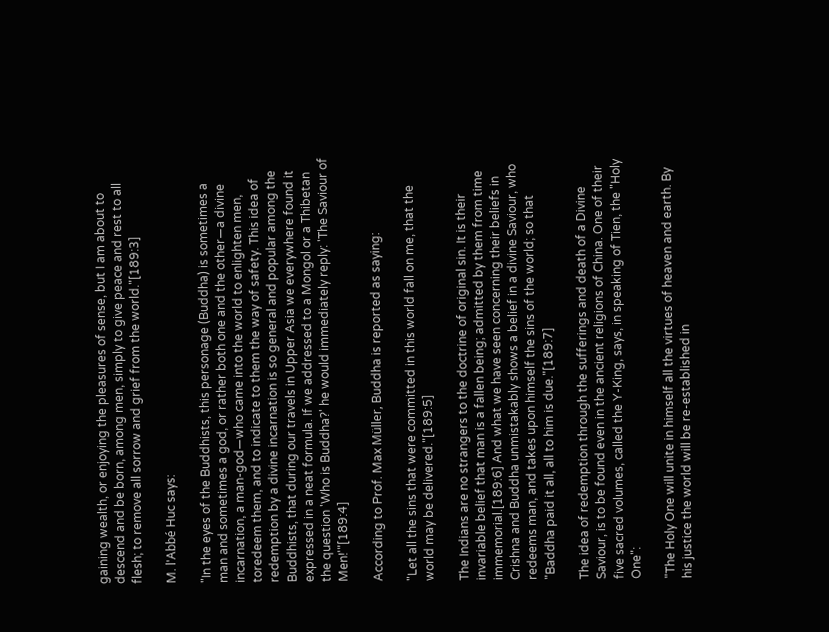gaining wealth, or enjoying the pleasures of sense, but I am about to descend and be born, among men, simply to give peace and rest to all flesh; to remove all sorrow and grief from the world."[189:3]

M. l'Abbé Huc says:

"In the eyes of the Buddhists, this personage (Buddha) is sometimes a man and sometimes a god, or rather both one and the other—a divine incarnation, a man-god—who came into the world to enlighten men, toredeem them, and to indicate to them the way of safety. This idea of redemption by a divine incarnation is so general and popular among the Buddhists, that during our travels in Upper Asia we everywhere found it expressed in a neat formula. If we addressed to a Mongol or a Thibetan the question 'Who is Buddha?' he would immediately reply: 'The Saviour of Men!'"[189:4]

According to Prof. Max Müller, Buddha is reported as saying:

"Let all the sins that were committed in this world fall on me, that the world may be delivered."[189:5]

The Indians are no strangers to the doctrine of original sin. It is their invariable belief that man is a fallen being; admitted by them from time immemorial.[189:6] And what we have seen concerning their beliefs in Crishna and Buddha unmistakably shows a belief in a divine Saviour, who redeems man, and takes upon himself the sins of the world; so that "Baddha paid it all, all to him is due."[189:7]

The idea of redemption through the sufferings and death of a Divine Saviour, is to be found even in the ancient religions of China. One of their five sacred volumes, called the Y-King, says, in speaking of Tien, the "Holy One":

"The Holy One will unite in himself all the virtues of heaven and earth. By his justice the world will be re-established in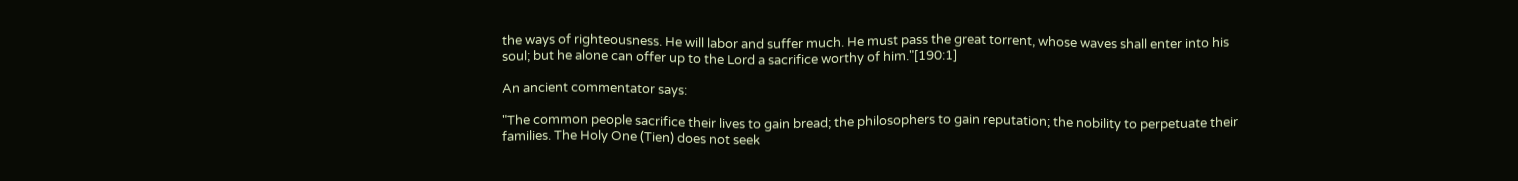the ways of righteousness. He will labor and suffer much. He must pass the great torrent, whose waves shall enter into his soul; but he alone can offer up to the Lord a sacrifice worthy of him."[190:1]

An ancient commentator says:

"The common people sacrifice their lives to gain bread; the philosophers to gain reputation; the nobility to perpetuate their families. The Holy One (Tien) does not seek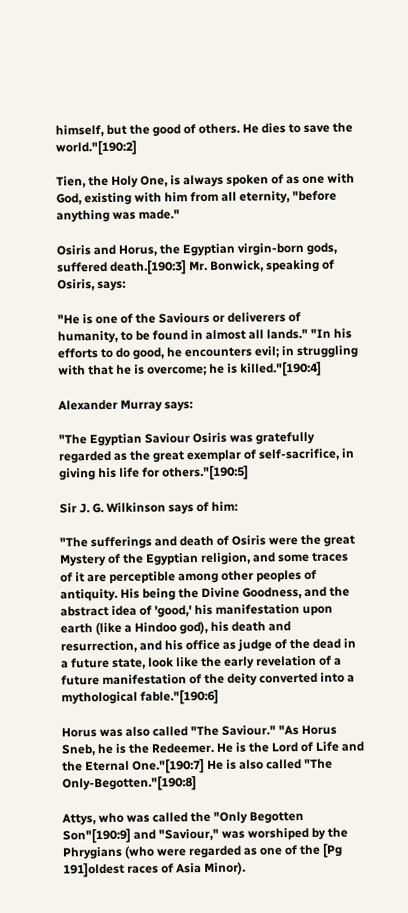himself, but the good of others. He dies to save the world."[190:2]

Tien, the Holy One, is always spoken of as one with God, existing with him from all eternity, "before anything was made."

Osiris and Horus, the Egyptian virgin-born gods, suffered death.[190:3] Mr. Bonwick, speaking of Osiris, says:

"He is one of the Saviours or deliverers of humanity, to be found in almost all lands." "In his efforts to do good, he encounters evil; in struggling with that he is overcome; he is killed."[190:4]

Alexander Murray says:

"The Egyptian Saviour Osiris was gratefully regarded as the great exemplar of self-sacrifice, in giving his life for others."[190:5]

Sir J. G. Wilkinson says of him:

"The sufferings and death of Osiris were the great Mystery of the Egyptian religion, and some traces of it are perceptible among other peoples of antiquity. His being the Divine Goodness, and the abstract idea of 'good,' his manifestation upon earth (like a Hindoo god), his death and resurrection, and his office as judge of the dead in a future state, look like the early revelation of a future manifestation of the deity converted into a mythological fable."[190:6]

Horus was also called "The Saviour." "As Horus Sneb, he is the Redeemer. He is the Lord of Life and the Eternal One."[190:7] He is also called "The Only-Begotten."[190:8]

Attys, who was called the "Only Begotten Son"[190:9] and "Saviour," was worshiped by the Phrygians (who were regarded as one of the [Pg 191]oldest races of Asia Minor).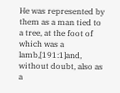He was represented by them as a man tied to a tree, at the foot of which was a lamb,[191:1]and, without doubt, also as a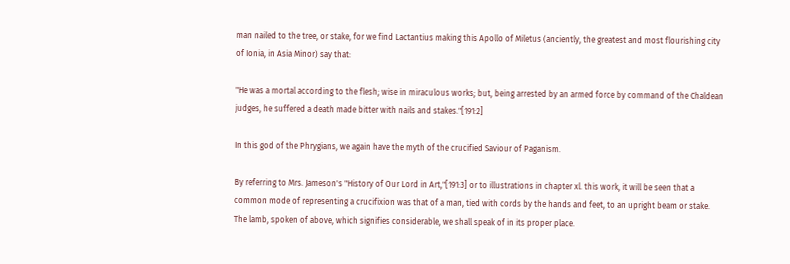man nailed to the tree, or stake, for we find Lactantius making this Apollo of Miletus (anciently, the greatest and most flourishing city of Ionia, in Asia Minor) say that:

"He was a mortal according to the flesh; wise in miraculous works; but, being arrested by an armed force by command of the Chaldean judges, he suffered a death made bitter with nails and stakes."[191:2]

In this god of the Phrygians, we again have the myth of the crucified Saviour of Paganism.

By referring to Mrs. Jameson's "History of Our Lord in Art,"[191:3] or to illustrations in chapter xl. this work, it will be seen that a common mode of representing a crucifixion was that of a man, tied with cords by the hands and feet, to an upright beam or stake. The lamb, spoken of above, which signifies considerable, we shall speak of in its proper place.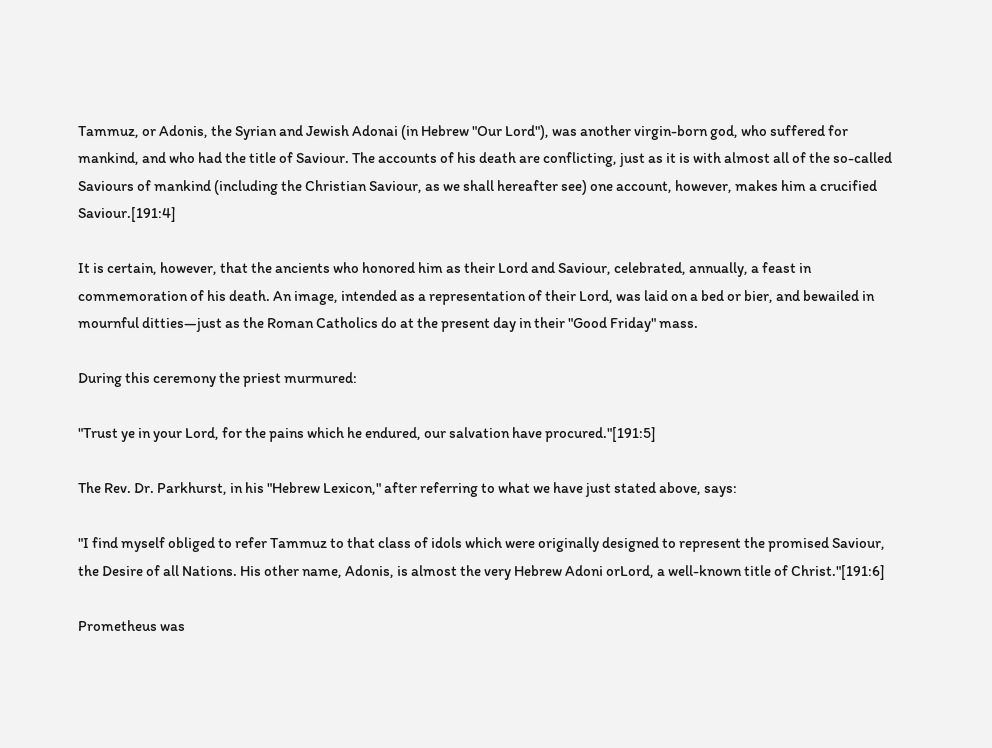Tammuz, or Adonis, the Syrian and Jewish Adonai (in Hebrew "Our Lord"), was another virgin-born god, who suffered for mankind, and who had the title of Saviour. The accounts of his death are conflicting, just as it is with almost all of the so-called Saviours of mankind (including the Christian Saviour, as we shall hereafter see) one account, however, makes him a crucified Saviour.[191:4]

It is certain, however, that the ancients who honored him as their Lord and Saviour, celebrated, annually, a feast in commemoration of his death. An image, intended as a representation of their Lord, was laid on a bed or bier, and bewailed in mournful ditties—just as the Roman Catholics do at the present day in their "Good Friday" mass.

During this ceremony the priest murmured:

"Trust ye in your Lord, for the pains which he endured, our salvation have procured."[191:5]

The Rev. Dr. Parkhurst, in his "Hebrew Lexicon," after referring to what we have just stated above, says:

"I find myself obliged to refer Tammuz to that class of idols which were originally designed to represent the promised Saviour, the Desire of all Nations. His other name, Adonis, is almost the very Hebrew Adoni orLord, a well-known title of Christ."[191:6]

Prometheus was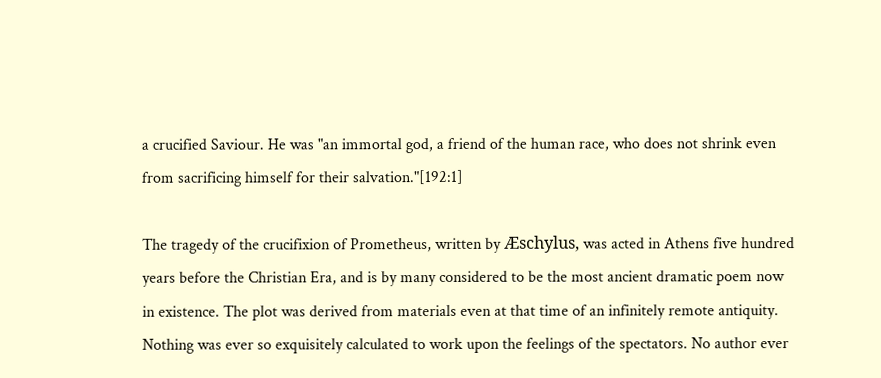a crucified Saviour. He was "an immortal god, a friend of the human race, who does not shrink even from sacrificing himself for their salvation."[192:1]

The tragedy of the crucifixion of Prometheus, written by Æschylus, was acted in Athens five hundred years before the Christian Era, and is by many considered to be the most ancient dramatic poem now in existence. The plot was derived from materials even at that time of an infinitely remote antiquity. Nothing was ever so exquisitely calculated to work upon the feelings of the spectators. No author ever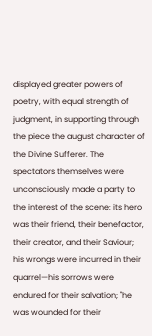displayed greater powers of poetry, with equal strength of judgment, in supporting through the piece the august character of the Divine Sufferer. The spectators themselves were unconsciously made a party to the interest of the scene: its hero was their friend, their benefactor, their creator, and their Saviour; his wrongs were incurred in their quarrel—his sorrows were endured for their salvation; "he was wounded for their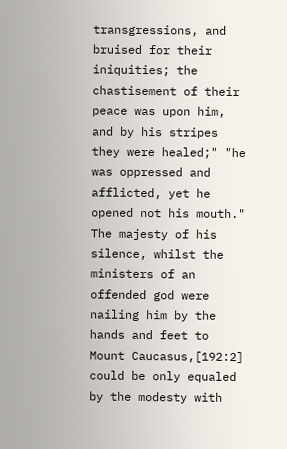transgressions, and bruised for their iniquities; the chastisement of their peace was upon him, and by his stripes they were healed;" "he was oppressed and afflicted, yet he opened not his mouth." The majesty of his silence, whilst the ministers of an offended god were nailing him by the hands and feet to Mount Caucasus,[192:2] could be only equaled by the modesty with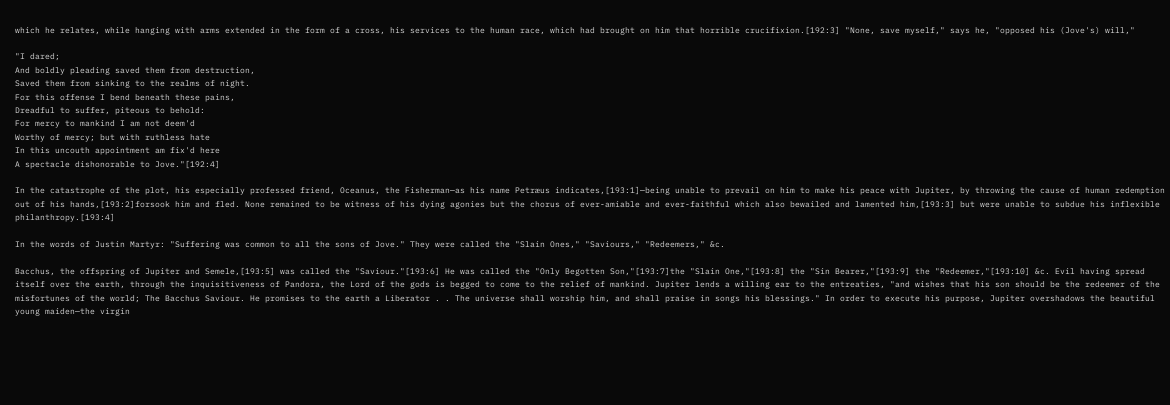which he relates, while hanging with arms extended in the form of a cross, his services to the human race, which had brought on him that horrible crucifixion.[192:3] "None, save myself," says he, "opposed his (Jove's) will,"

"I dared;
And boldly pleading saved them from destruction,
Saved them from sinking to the realms of night.
For this offense I bend beneath these pains,
Dreadful to suffer, piteous to behold:
For mercy to mankind I am not deem'd
Worthy of mercy; but with ruthless hate
In this uncouth appointment am fix'd here
A spectacle dishonorable to Jove."[192:4]

In the catastrophe of the plot, his especially professed friend, Oceanus, the Fisherman—as his name Petræus indicates,[193:1]—being unable to prevail on him to make his peace with Jupiter, by throwing the cause of human redemption out of his hands,[193:2]forsook him and fled. None remained to be witness of his dying agonies but the chorus of ever-amiable and ever-faithful which also bewailed and lamented him,[193:3] but were unable to subdue his inflexible philanthropy.[193:4]

In the words of Justin Martyr: "Suffering was common to all the sons of Jove." They were called the "Slain Ones," "Saviours," "Redeemers," &c.

Bacchus, the offspring of Jupiter and Semele,[193:5] was called the "Saviour."[193:6] He was called the "Only Begotten Son,"[193:7]the "Slain One,"[193:8] the "Sin Bearer,"[193:9] the "Redeemer,"[193:10] &c. Evil having spread itself over the earth, through the inquisitiveness of Pandora, the Lord of the gods is begged to come to the relief of mankind. Jupiter lends a willing ear to the entreaties, "and wishes that his son should be the redeemer of the misfortunes of the world; The Bacchus Saviour. He promises to the earth a Liberator . . The universe shall worship him, and shall praise in songs his blessings." In order to execute his purpose, Jupiter overshadows the beautiful young maiden—the virgin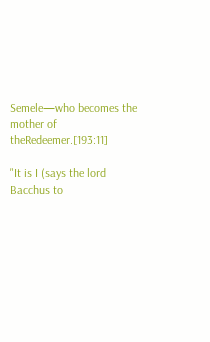Semele—who becomes the mother of theRedeemer.[193:11]

"It is I (says the lord Bacchus to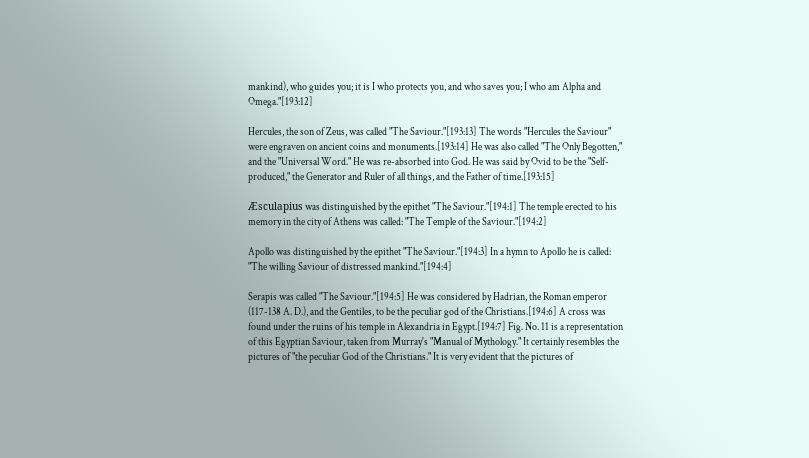mankind), who guides you; it is I who protects you, and who saves you; I who am Alpha and Omega."[193:12]

Hercules, the son of Zeus, was called "The Saviour."[193:13] The words "Hercules the Saviour" were engraven on ancient coins and monuments.[193:14] He was also called "The Only Begotten," and the "Universal Word." He was re-absorbed into God. He was said by Ovid to be the "Self-produced," the Generator and Ruler of all things, and the Father of time.[193:15]

Æsculapius was distinguished by the epithet "The Saviour."[194:1] The temple erected to his memory in the city of Athens was called: "The Temple of the Saviour."[194:2]

Apollo was distinguished by the epithet "The Saviour."[194:3] In a hymn to Apollo he is called: "The willing Saviour of distressed mankind."[194:4]

Serapis was called "The Saviour."[194:5] He was considered by Hadrian, the Roman emperor (117-138 A. D.), and the Gentiles, to be the peculiar god of the Christians.[194:6] A cross was found under the ruins of his temple in Alexandria in Egypt.[194:7] Fig. No. 11 is a representation of this Egyptian Saviour, taken from Murray's "Manual of Mythology." It certainly resembles the pictures of "the peculiar God of the Christians." It is very evident that the pictures of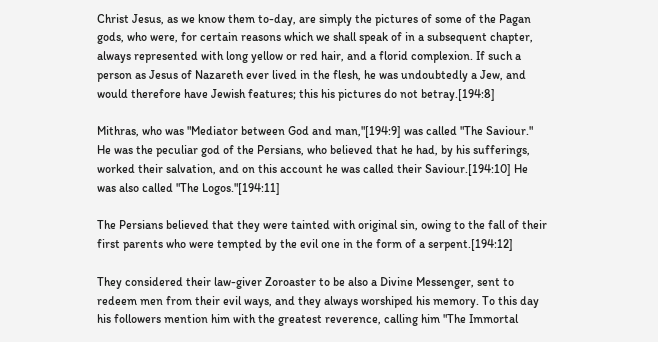Christ Jesus, as we know them to-day, are simply the pictures of some of the Pagan gods, who were, for certain reasons which we shall speak of in a subsequent chapter, always represented with long yellow or red hair, and a florid complexion. If such a person as Jesus of Nazareth ever lived in the flesh, he was undoubtedly a Jew, and would therefore have Jewish features; this his pictures do not betray.[194:8]

Mithras, who was "Mediator between God and man,"[194:9] was called "The Saviour." He was the peculiar god of the Persians, who believed that he had, by his sufferings, worked their salvation, and on this account he was called their Saviour.[194:10] He was also called "The Logos."[194:11]

The Persians believed that they were tainted with original sin, owing to the fall of their first parents who were tempted by the evil one in the form of a serpent.[194:12]

They considered their law-giver Zoroaster to be also a Divine Messenger, sent to redeem men from their evil ways, and they always worshiped his memory. To this day his followers mention him with the greatest reverence, calling him "The Immortal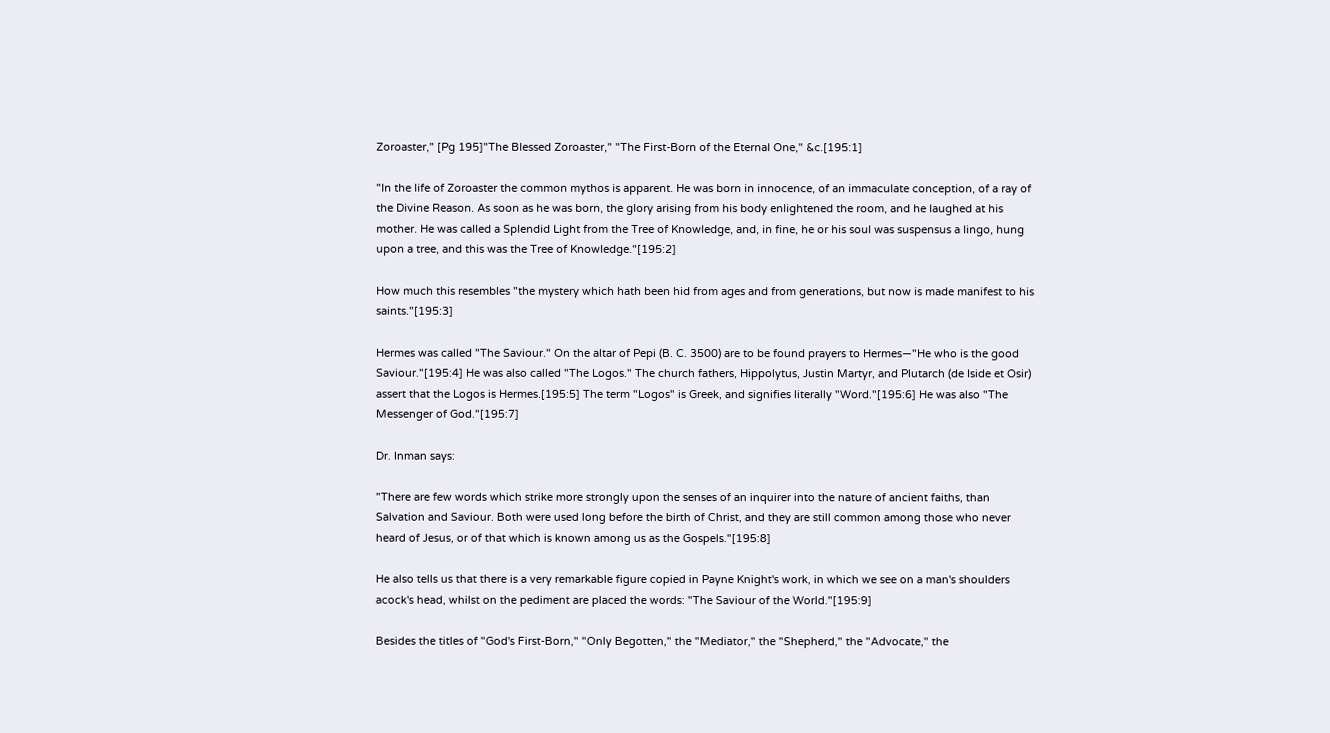Zoroaster," [Pg 195]"The Blessed Zoroaster," "The First-Born of the Eternal One," &c.[195:1]

"In the life of Zoroaster the common mythos is apparent. He was born in innocence, of an immaculate conception, of a ray of the Divine Reason. As soon as he was born, the glory arising from his body enlightened the room, and he laughed at his mother. He was called a Splendid Light from the Tree of Knowledge, and, in fine, he or his soul was suspensus a lingo, hung upon a tree, and this was the Tree of Knowledge."[195:2]

How much this resembles "the mystery which hath been hid from ages and from generations, but now is made manifest to his saints."[195:3]

Hermes was called "The Saviour." On the altar of Pepi (B. C. 3500) are to be found prayers to Hermes—"He who is the good Saviour."[195:4] He was also called "The Logos." The church fathers, Hippolytus, Justin Martyr, and Plutarch (de Iside et Osir) assert that the Logos is Hermes.[195:5] The term "Logos" is Greek, and signifies literally "Word."[195:6] He was also "The Messenger of God."[195:7]

Dr. Inman says:

"There are few words which strike more strongly upon the senses of an inquirer into the nature of ancient faiths, than Salvation and Saviour. Both were used long before the birth of Christ, and they are still common among those who never heard of Jesus, or of that which is known among us as the Gospels."[195:8]

He also tells us that there is a very remarkable figure copied in Payne Knight's work, in which we see on a man's shoulders acock's head, whilst on the pediment are placed the words: "The Saviour of the World."[195:9]

Besides the titles of "God's First-Born," "Only Begotten," the "Mediator," the "Shepherd," the "Advocate," the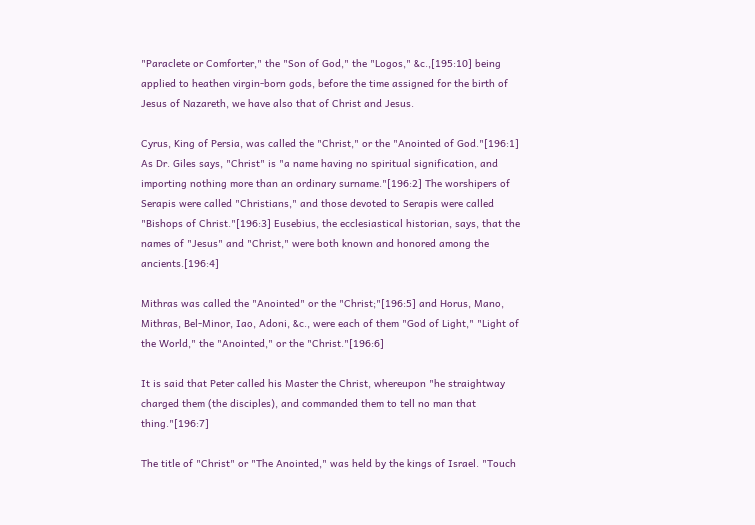"Paraclete or Comforter," the "Son of God," the "Logos," &c.,[195:10] being applied to heathen virgin-born gods, before the time assigned for the birth of Jesus of Nazareth, we have also that of Christ and Jesus.

Cyrus, King of Persia, was called the "Christ," or the "Anointed of God."[196:1] As Dr. Giles says, "Christ" is "a name having no spiritual signification, and importing nothing more than an ordinary surname."[196:2] The worshipers of Serapis were called "Christians," and those devoted to Serapis were called "Bishops of Christ."[196:3] Eusebius, the ecclesiastical historian, says, that the names of "Jesus" and "Christ," were both known and honored among the ancients.[196:4]

Mithras was called the "Anointed" or the "Christ;"[196:5] and Horus, Mano, Mithras, Bel-Minor, Iao, Adoni, &c., were each of them "God of Light," "Light of the World," the "Anointed," or the "Christ."[196:6]

It is said that Peter called his Master the Christ, whereupon "he straightway charged them (the disciples), and commanded them to tell no man that thing."[196:7]

The title of "Christ" or "The Anointed," was held by the kings of Israel. "Touch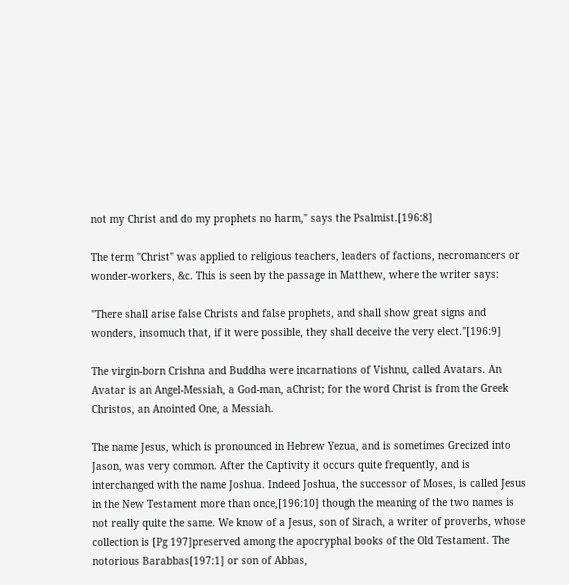not my Christ and do my prophets no harm," says the Psalmist.[196:8]

The term "Christ" was applied to religious teachers, leaders of factions, necromancers or wonder-workers, &c. This is seen by the passage in Matthew, where the writer says:

"There shall arise false Christs and false prophets, and shall show great signs and wonders, insomuch that, if it were possible, they shall deceive the very elect."[196:9]

The virgin-born Crishna and Buddha were incarnations of Vishnu, called Avatars. An Avatar is an Angel-Messiah, a God-man, aChrist; for the word Christ is from the Greek Christos, an Anointed One, a Messiah.

The name Jesus, which is pronounced in Hebrew Yezua, and is sometimes Grecized into Jason, was very common. After the Captivity it occurs quite frequently, and is interchanged with the name Joshua. Indeed Joshua, the successor of Moses, is called Jesus in the New Testament more than once,[196:10] though the meaning of the two names is not really quite the same. We know of a Jesus, son of Sirach, a writer of proverbs, whose collection is [Pg 197]preserved among the apocryphal books of the Old Testament. The notorious Barabbas[197:1] or son of Abbas,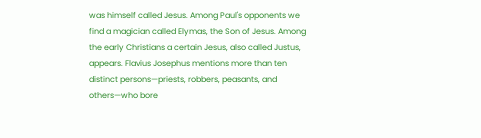was himself called Jesus. Among Paul's opponents we find a magician called Elymas, the Son of Jesus. Among the early Christians a certain Jesus, also called Justus, appears. Flavius Josephus mentions more than ten distinct persons—priests, robbers, peasants, and others—who bore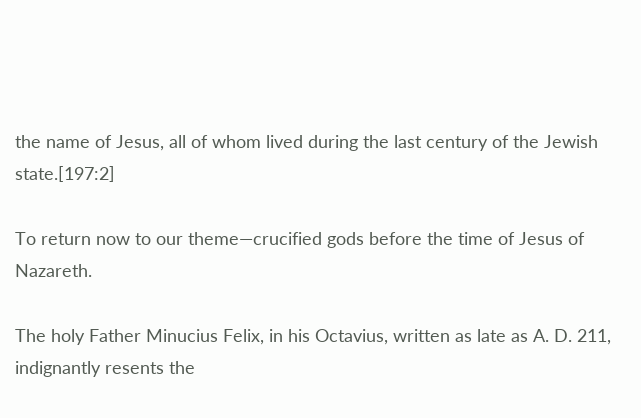the name of Jesus, all of whom lived during the last century of the Jewish state.[197:2]

To return now to our theme—crucified gods before the time of Jesus of Nazareth.

The holy Father Minucius Felix, in his Octavius, written as late as A. D. 211, indignantly resents the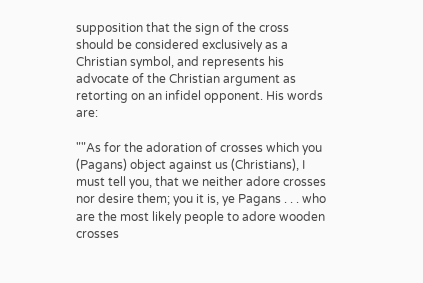supposition that the sign of the cross should be considered exclusively as a Christian symbol, and represents his advocate of the Christian argument as retorting on an infidel opponent. His words are:

""As for the adoration of crosses which you (Pagans) object against us (Christians), I must tell you, that we neither adore crosses nor desire them; you it is, ye Pagans . . . who are the most likely people to adore wooden crosses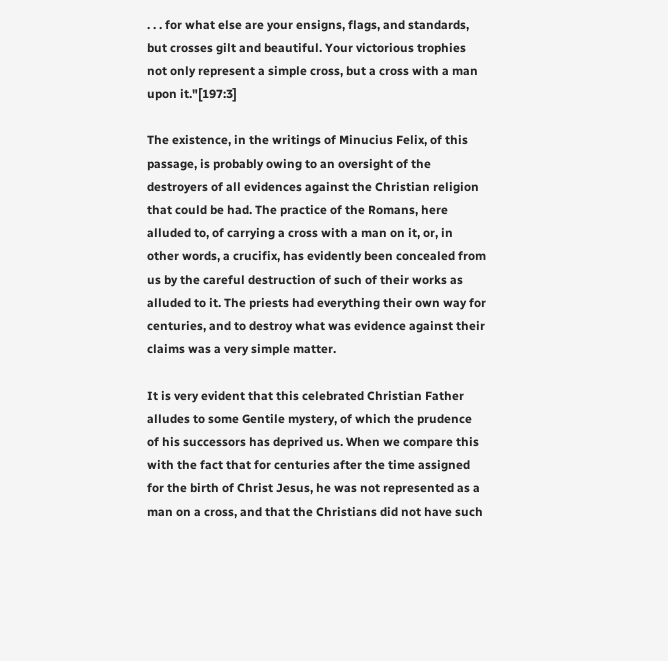. . . for what else are your ensigns, flags, and standards, but crosses gilt and beautiful. Your victorious trophies not only represent a simple cross, but a cross with a man upon it."[197:3]

The existence, in the writings of Minucius Felix, of this passage, is probably owing to an oversight of the destroyers of all evidences against the Christian religion that could be had. The practice of the Romans, here alluded to, of carrying a cross with a man on it, or, in other words, a crucifix, has evidently been concealed from us by the careful destruction of such of their works as alluded to it. The priests had everything their own way for centuries, and to destroy what was evidence against their claims was a very simple matter.

It is very evident that this celebrated Christian Father alludes to some Gentile mystery, of which the prudence of his successors has deprived us. When we compare this with the fact that for centuries after the time assigned for the birth of Christ Jesus, he was not represented as a man on a cross, and that the Christians did not have such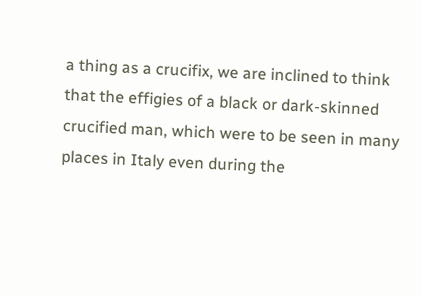a thing as a crucifix, we are inclined to think that the effigies of a black or dark-skinned crucified man, which were to be seen in many places in Italy even during the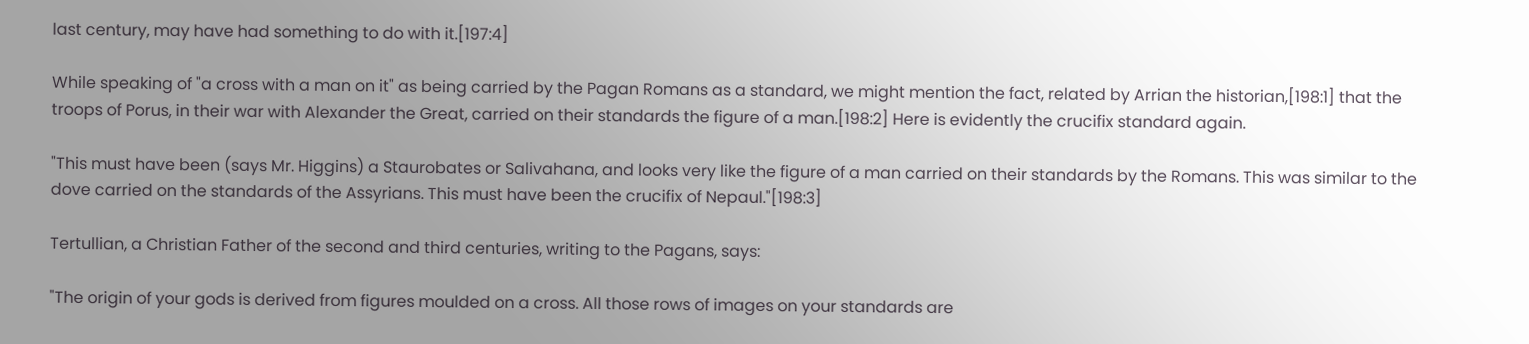last century, may have had something to do with it.[197:4]

While speaking of "a cross with a man on it" as being carried by the Pagan Romans as a standard, we might mention the fact, related by Arrian the historian,[198:1] that the troops of Porus, in their war with Alexander the Great, carried on their standards the figure of a man.[198:2] Here is evidently the crucifix standard again.

"This must have been (says Mr. Higgins) a Staurobates or Salivahana, and looks very like the figure of a man carried on their standards by the Romans. This was similar to the dove carried on the standards of the Assyrians. This must have been the crucifix of Nepaul."[198:3]

Tertullian, a Christian Father of the second and third centuries, writing to the Pagans, says:

"The origin of your gods is derived from figures moulded on a cross. All those rows of images on your standards are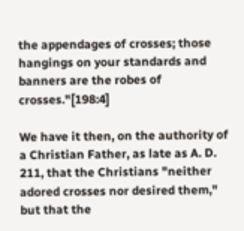the appendages of crosses; those hangings on your standards and banners are the robes of crosses."[198:4]

We have it then, on the authority of a Christian Father, as late as A. D. 211, that the Christians "neither adored crosses nor desired them," but that the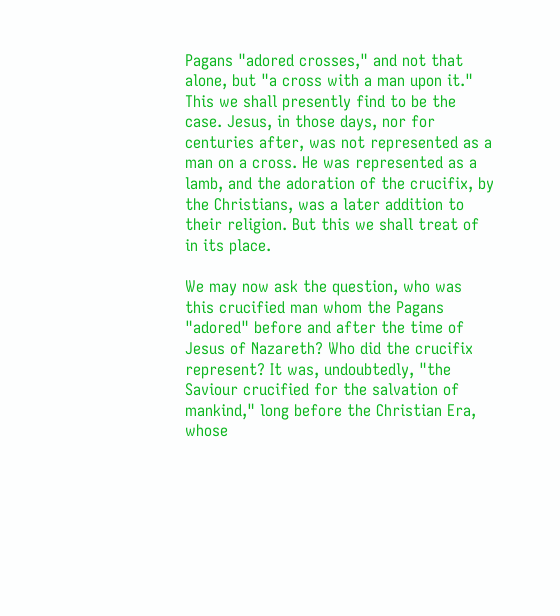Pagans "adored crosses," and not that alone, but "a cross with a man upon it." This we shall presently find to be the case. Jesus, in those days, nor for centuries after, was not represented as a man on a cross. He was represented as a lamb, and the adoration of the crucifix, by the Christians, was a later addition to their religion. But this we shall treat of in its place.

We may now ask the question, who was this crucified man whom the Pagans "adored" before and after the time of Jesus of Nazareth? Who did the crucifix represent? It was, undoubtedly, "the Saviour crucified for the salvation of mankind," long before the Christian Era, whose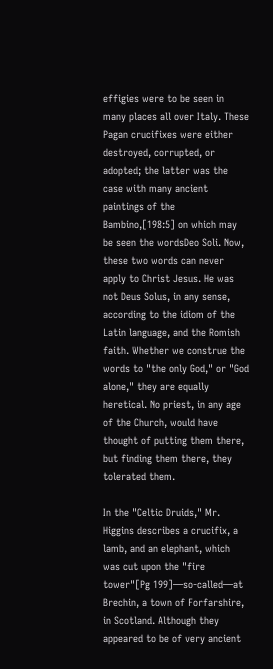effigies were to be seen in many places all over Italy. These Pagan crucifixes were either destroyed, corrupted, or adopted; the latter was the case with many ancient paintings of the Bambino,[198:5] on which may be seen the wordsDeo Soli. Now, these two words can never apply to Christ Jesus. He was not Deus Solus, in any sense, according to the idiom of the Latin language, and the Romish faith. Whether we construe the words to "the only God," or "God alone," they are equally heretical. No priest, in any age of the Church, would have thought of putting them there, but finding them there, they tolerated them.

In the "Celtic Druids," Mr. Higgins describes a crucifix, a lamb, and an elephant, which was cut upon the "fire tower"[Pg 199]—so-called—at Brechin, a town of Forfarshire, in Scotland. Although they appeared to be of very ancient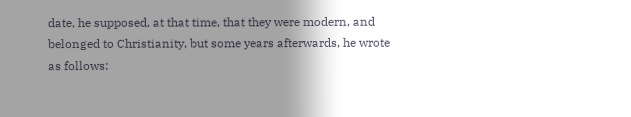date, he supposed, at that time, that they were modern, and belonged to Christianity, but some years afterwards, he wrote as follows: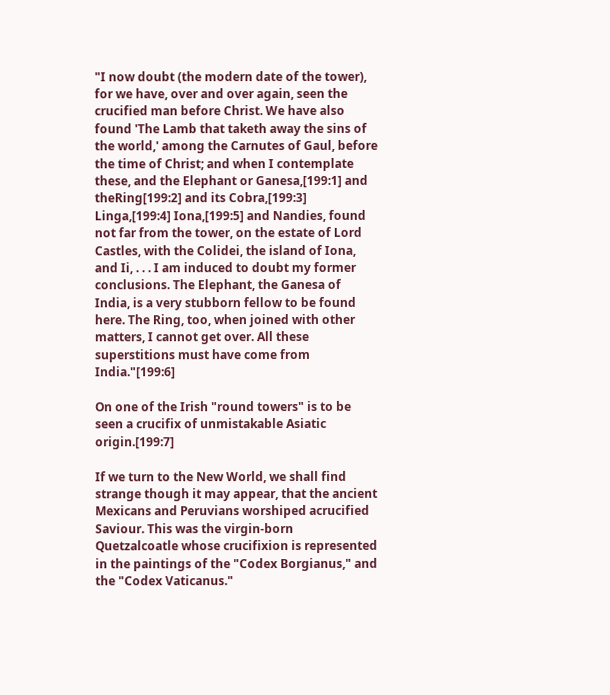"I now doubt (the modern date of the tower), for we have, over and over again, seen the crucified man before Christ. We have also found 'The Lamb that taketh away the sins of the world,' among the Carnutes of Gaul, before the time of Christ; and when I contemplate these, and the Elephant or Ganesa,[199:1] and theRing[199:2] and its Cobra,[199:3] Linga,[199:4] Iona,[199:5] and Nandies, found not far from the tower, on the estate of Lord Castles, with the Colidei, the island of Iona, and Ii, . . . I am induced to doubt my former conclusions. The Elephant, the Ganesa of India, is a very stubborn fellow to be found here. The Ring, too, when joined with other matters, I cannot get over. All these superstitions must have come from India."[199:6]

On one of the Irish "round towers" is to be seen a crucifix of unmistakable Asiatic origin.[199:7]

If we turn to the New World, we shall find strange though it may appear, that the ancient Mexicans and Peruvians worshiped acrucified Saviour. This was the virgin-born Quetzalcoatle whose crucifixion is represented in the paintings of the "Codex Borgianus," and the "Codex Vaticanus."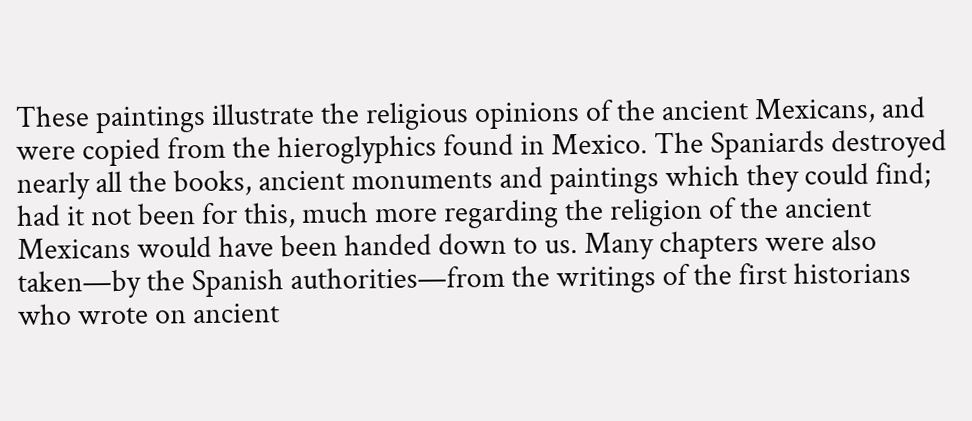These paintings illustrate the religious opinions of the ancient Mexicans, and were copied from the hieroglyphics found in Mexico. The Spaniards destroyed nearly all the books, ancient monuments and paintings which they could find; had it not been for this, much more regarding the religion of the ancient Mexicans would have been handed down to us. Many chapters were also taken—by the Spanish authorities—from the writings of the first historians who wrote on ancient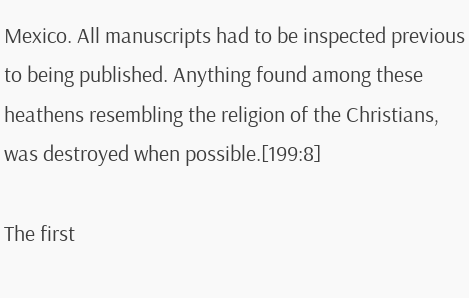Mexico. All manuscripts had to be inspected previous to being published. Anything found among these heathens resembling the religion of the Christians, was destroyed when possible.[199:8]

The first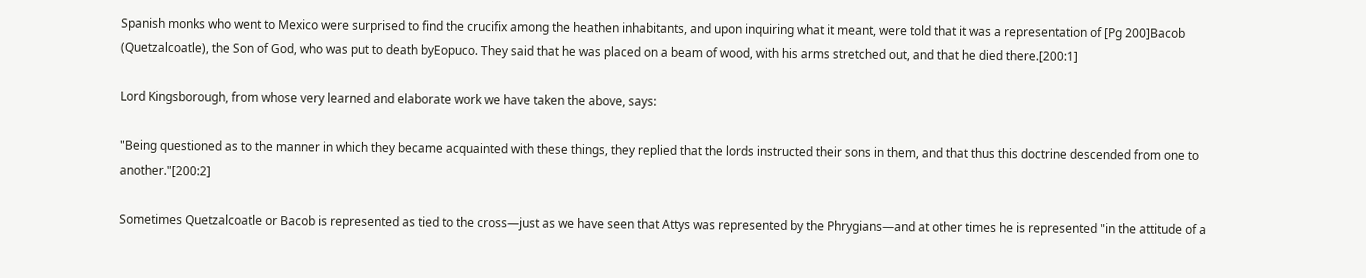Spanish monks who went to Mexico were surprised to find the crucifix among the heathen inhabitants, and upon inquiring what it meant, were told that it was a representation of [Pg 200]Bacob (Quetzalcoatle), the Son of God, who was put to death byEopuco. They said that he was placed on a beam of wood, with his arms stretched out, and that he died there.[200:1]

Lord Kingsborough, from whose very learned and elaborate work we have taken the above, says:

"Being questioned as to the manner in which they became acquainted with these things, they replied that the lords instructed their sons in them, and that thus this doctrine descended from one to another."[200:2]

Sometimes Quetzalcoatle or Bacob is represented as tied to the cross—just as we have seen that Attys was represented by the Phrygians—and at other times he is represented "in the attitude of a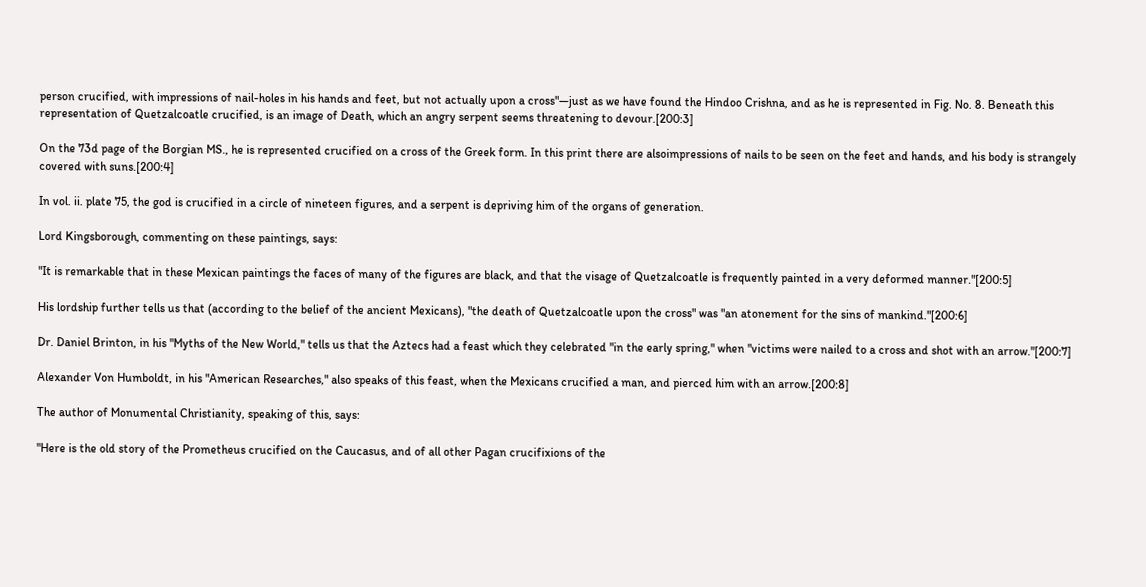person crucified, with impressions of nail-holes in his hands and feet, but not actually upon a cross"—just as we have found the Hindoo Crishna, and as he is represented in Fig. No. 8. Beneath this representation of Quetzalcoatle crucified, is an image of Death, which an angry serpent seems threatening to devour.[200:3]

On the 73d page of the Borgian MS., he is represented crucified on a cross of the Greek form. In this print there are alsoimpressions of nails to be seen on the feet and hands, and his body is strangely covered with suns.[200:4]

In vol. ii. plate 75, the god is crucified in a circle of nineteen figures, and a serpent is depriving him of the organs of generation.

Lord Kingsborough, commenting on these paintings, says:

"It is remarkable that in these Mexican paintings the faces of many of the figures are black, and that the visage of Quetzalcoatle is frequently painted in a very deformed manner."[200:5]

His lordship further tells us that (according to the belief of the ancient Mexicans), "the death of Quetzalcoatle upon the cross" was "an atonement for the sins of mankind."[200:6]

Dr. Daniel Brinton, in his "Myths of the New World," tells us that the Aztecs had a feast which they celebrated "in the early spring," when "victims were nailed to a cross and shot with an arrow."[200:7]

Alexander Von Humboldt, in his "American Researches," also speaks of this feast, when the Mexicans crucified a man, and pierced him with an arrow.[200:8]

The author of Monumental Christianity, speaking of this, says:

"Here is the old story of the Prometheus crucified on the Caucasus, and of all other Pagan crucifixions of the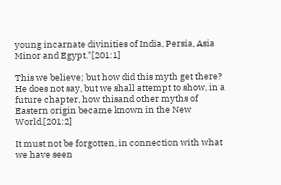young incarnate divinities of India, Persia, Asia Minor and Egypt."[201:1]

This we believe; but how did this myth get there? He does not say, but we shall attempt to show, in a future chapter, how thisand other myths of Eastern origin became known in the New World.[201:2]

It must not be forgotten, in connection with what we have seen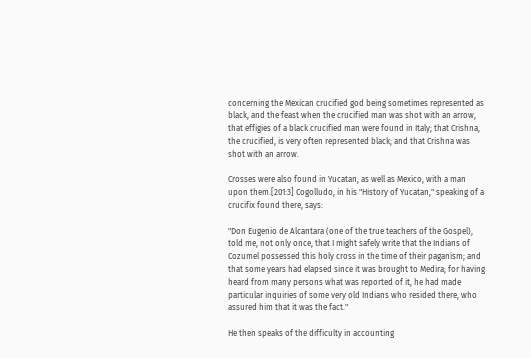concerning the Mexican crucified god being sometimes represented as black, and the feast when the crucified man was shot with an arrow, that effigies of a black crucified man were found in Italy; that Crishna, the crucified, is very often represented black; and that Crishna was shot with an arrow.

Crosses were also found in Yucatan, as well as Mexico, with a man upon them.[201:3] Cogolludo, in his "History of Yucatan," speaking of a crucifix found there, says:

"Don Eugenio de Alcantara (one of the true teachers of the Gospel), told me, not only once, that I might safely write that the Indians of Cozumel possessed this holy cross in the time of their paganism; and that some years had elapsed since it was brought to Medira; for having heard from many persons what was reported of it, he had made particular inquiries of some very old Indians who resided there, who assured him that it was the fact."

He then speaks of the difficulty in accounting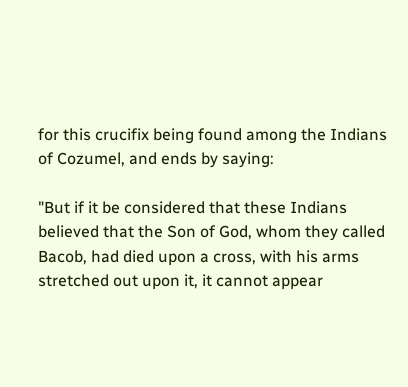for this crucifix being found among the Indians of Cozumel, and ends by saying:

"But if it be considered that these Indians believed that the Son of God, whom they called Bacob, had died upon a cross, with his arms stretched out upon it, it cannot appear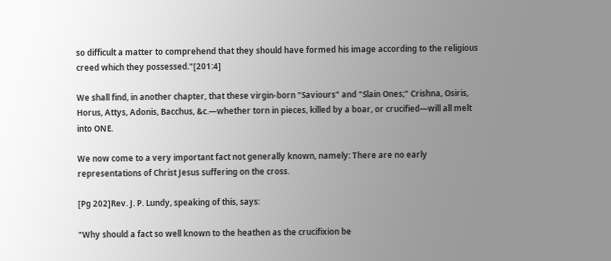so difficult a matter to comprehend that they should have formed his image according to the religious creed which they possessed."[201:4]

We shall find, in another chapter, that these virgin-born "Saviours" and "Slain Ones;" Crishna, Osiris, Horus, Attys, Adonis, Bacchus, &c.—whether torn in pieces, killed by a boar, or crucified—will all melt into ONE.

We now come to a very important fact not generally known, namely: There are no early representations of Christ Jesus suffering on the cross.

[Pg 202]Rev. J. P. Lundy, speaking of this, says:

"Why should a fact so well known to the heathen as the crucifixion be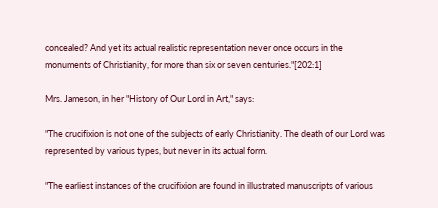concealed? And yet its actual realistic representation never once occurs in the monuments of Christianity, for more than six or seven centuries."[202:1]

Mrs. Jameson, in her "History of Our Lord in Art," says:

"The crucifixion is not one of the subjects of early Christianity. The death of our Lord was represented by various types, but never in its actual form.

"The earliest instances of the crucifixion are found in illustrated manuscripts of various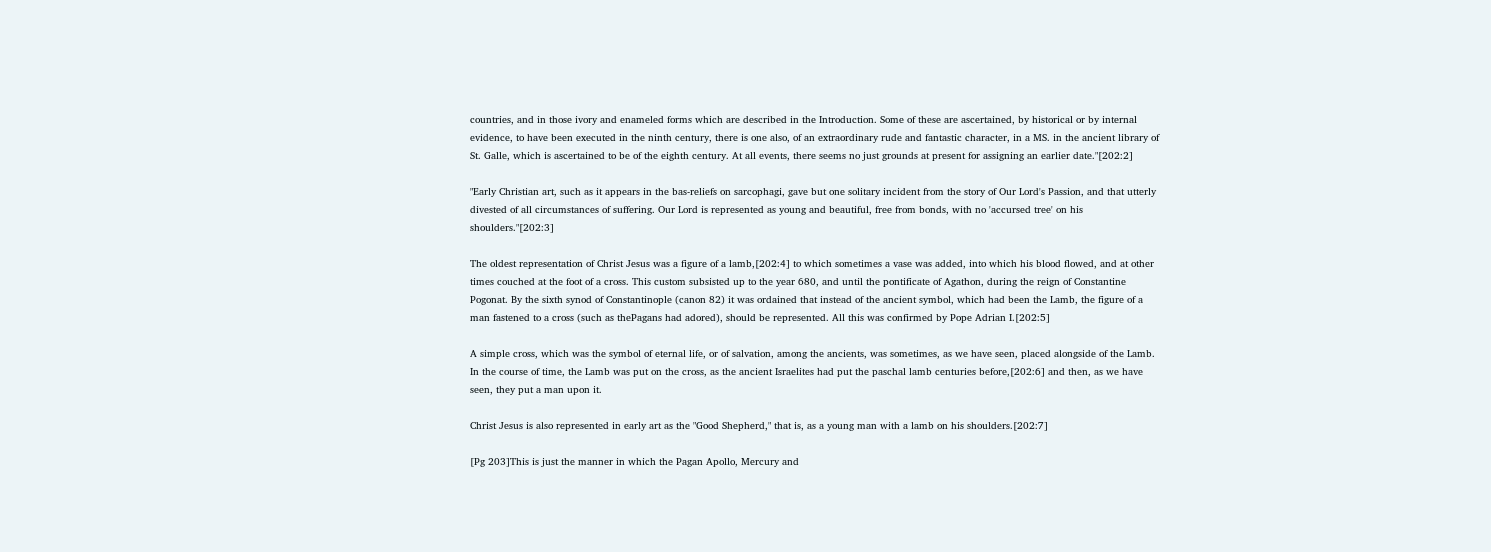countries, and in those ivory and enameled forms which are described in the Introduction. Some of these are ascertained, by historical or by internal evidence, to have been executed in the ninth century, there is one also, of an extraordinary rude and fantastic character, in a MS. in the ancient library of St. Galle, which is ascertained to be of the eighth century. At all events, there seems no just grounds at present for assigning an earlier date."[202:2]

"Early Christian art, such as it appears in the bas-reliefs on sarcophagi, gave but one solitary incident from the story of Our Lord's Passion, and that utterly divested of all circumstances of suffering. Our Lord is represented as young and beautiful, free from bonds, with no 'accursed tree' on his shoulders."[202:3]

The oldest representation of Christ Jesus was a figure of a lamb,[202:4] to which sometimes a vase was added, into which his blood flowed, and at other times couched at the foot of a cross. This custom subsisted up to the year 680, and until the pontificate of Agathon, during the reign of Constantine Pogonat. By the sixth synod of Constantinople (canon 82) it was ordained that instead of the ancient symbol, which had been the Lamb, the figure of a man fastened to a cross (such as thePagans had adored), should be represented. All this was confirmed by Pope Adrian I.[202:5]

A simple cross, which was the symbol of eternal life, or of salvation, among the ancients, was sometimes, as we have seen, placed alongside of the Lamb. In the course of time, the Lamb was put on the cross, as the ancient Israelites had put the paschal lamb centuries before,[202:6] and then, as we have seen, they put a man upon it.

Christ Jesus is also represented in early art as the "Good Shepherd," that is, as a young man with a lamb on his shoulders.[202:7]

[Pg 203]This is just the manner in which the Pagan Apollo, Mercury and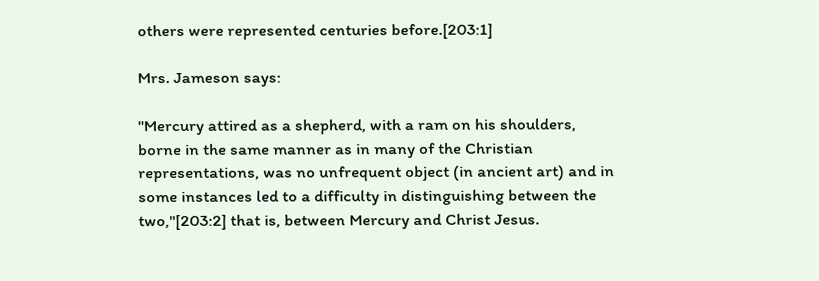others were represented centuries before.[203:1]

Mrs. Jameson says:

"Mercury attired as a shepherd, with a ram on his shoulders, borne in the same manner as in many of the Christian representations, was no unfrequent object (in ancient art) and in some instances led to a difficulty in distinguishing between the two,"[203:2] that is, between Mercury and Christ Jesus.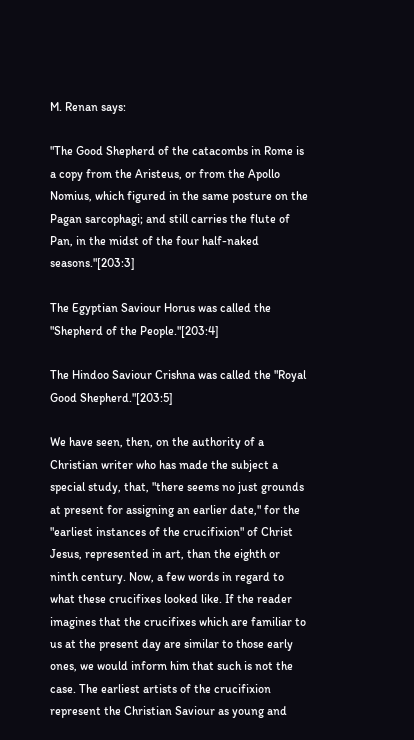M. Renan says:

"The Good Shepherd of the catacombs in Rome is a copy from the Aristeus, or from the Apollo Nomius, which figured in the same posture on the Pagan sarcophagi; and still carries the flute of Pan, in the midst of the four half-naked seasons."[203:3]

The Egyptian Saviour Horus was called the "Shepherd of the People."[203:4]

The Hindoo Saviour Crishna was called the "Royal Good Shepherd."[203:5]

We have seen, then, on the authority of a Christian writer who has made the subject a special study, that, "there seems no just grounds at present for assigning an earlier date," for the "earliest instances of the crucifixion" of Christ Jesus, represented in art, than the eighth or ninth century. Now, a few words in regard to what these crucifixes looked like. If the reader imagines that the crucifixes which are familiar to us at the present day are similar to those early ones, we would inform him that such is not the case. The earliest artists of the crucifixion represent the Christian Saviour as young and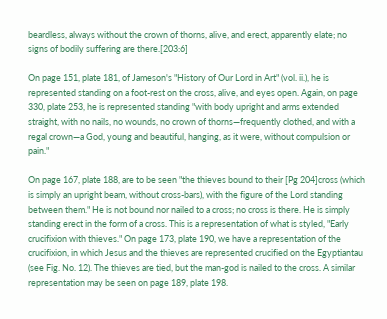beardless, always without the crown of thorns, alive, and erect, apparently elate; no signs of bodily suffering are there.[203:6]

On page 151, plate 181, of Jameson's "History of Our Lord in Art" (vol. ii.), he is represented standing on a foot-rest on the cross, alive, and eyes open. Again, on page 330, plate 253, he is represented standing "with body upright and arms extended straight, with no nails, no wounds, no crown of thorns—frequently clothed, and with a regal crown—a God, young and beautiful, hanging, as it were, without compulsion or pain."

On page 167, plate 188, are to be seen "the thieves bound to their [Pg 204]cross (which is simply an upright beam, without cross-bars), with the figure of the Lord standing between them." He is not bound nor nailed to a cross; no cross is there. He is simply standing erect in the form of a cross. This is a representation of what is styled, "Early crucifixion with thieves." On page 173, plate 190, we have a representation of the crucifixion, in which Jesus and the thieves are represented crucified on the Egyptiantau (see Fig. No. 12). The thieves are tied, but the man-god is nailed to the cross. A similar representation may be seen on page 189, plate 198.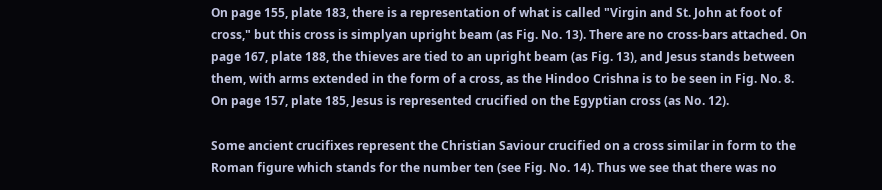On page 155, plate 183, there is a representation of what is called "Virgin and St. John at foot of cross," but this cross is simplyan upright beam (as Fig. No. 13). There are no cross-bars attached. On page 167, plate 188, the thieves are tied to an upright beam (as Fig. 13), and Jesus stands between them, with arms extended in the form of a cross, as the Hindoo Crishna is to be seen in Fig. No. 8. On page 157, plate 185, Jesus is represented crucified on the Egyptian cross (as No. 12).

Some ancient crucifixes represent the Christian Saviour crucified on a cross similar in form to the Roman figure which stands for the number ten (see Fig. No. 14). Thus we see that there was no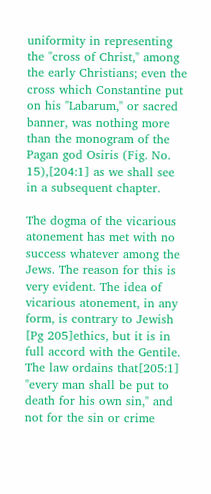uniformity in representing the "cross of Christ," among the early Christians; even the cross which Constantine put on his "Labarum," or sacred banner, was nothing more than the monogram of the Pagan god Osiris (Fig. No. 15),[204:1] as we shall see in a subsequent chapter.

The dogma of the vicarious atonement has met with no success whatever among the Jews. The reason for this is very evident. The idea of vicarious atonement, in any form, is contrary to Jewish [Pg 205]ethics, but it is in full accord with the Gentile. The law ordains that[205:1] "every man shall be put to death for his own sin," and not for the sin or crime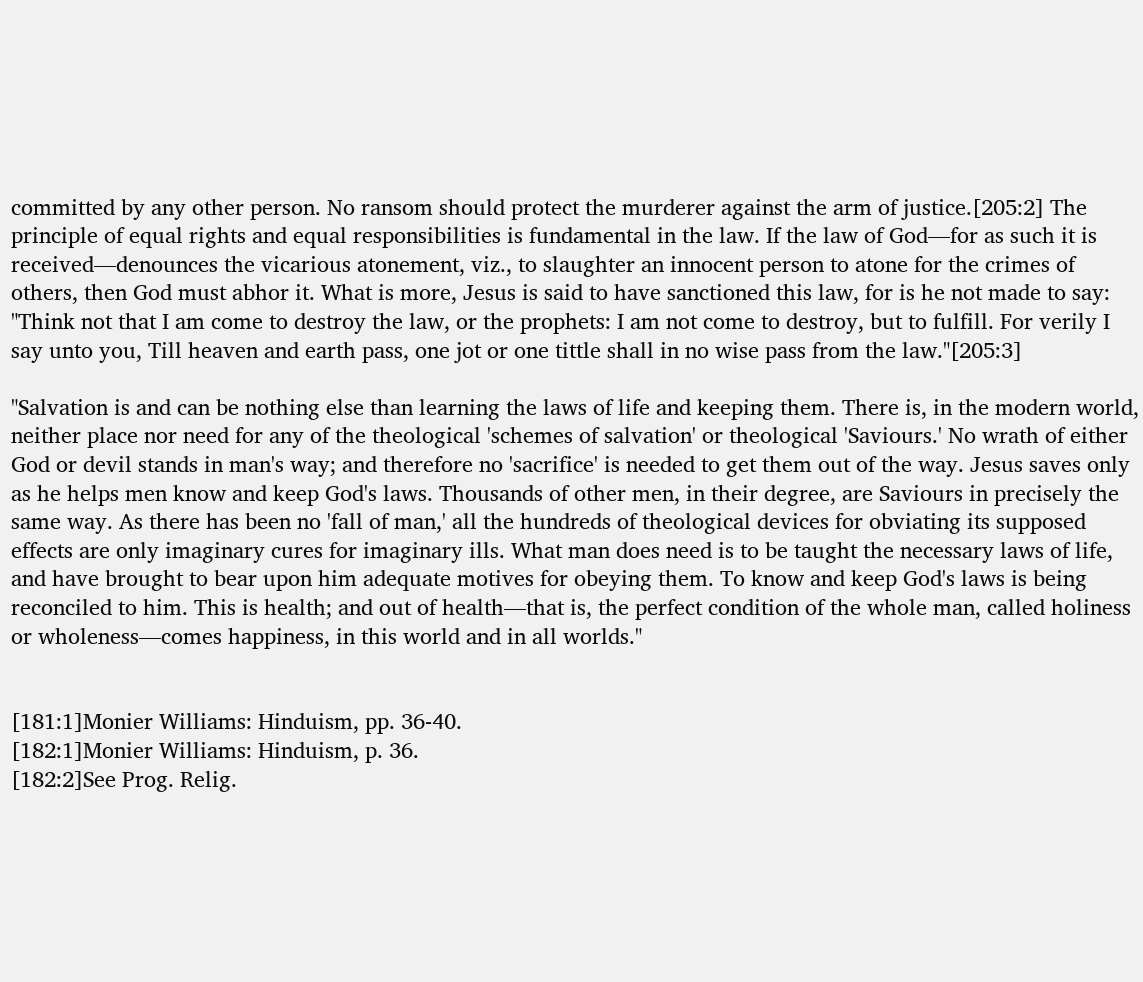committed by any other person. No ransom should protect the murderer against the arm of justice.[205:2] The principle of equal rights and equal responsibilities is fundamental in the law. If the law of God—for as such it is received—denounces the vicarious atonement, viz., to slaughter an innocent person to atone for the crimes of others, then God must abhor it. What is more, Jesus is said to have sanctioned this law, for is he not made to say: "Think not that I am come to destroy the law, or the prophets: I am not come to destroy, but to fulfill. For verily I say unto you, Till heaven and earth pass, one jot or one tittle shall in no wise pass from the law."[205:3]

"Salvation is and can be nothing else than learning the laws of life and keeping them. There is, in the modern world, neither place nor need for any of the theological 'schemes of salvation' or theological 'Saviours.' No wrath of either God or devil stands in man's way; and therefore no 'sacrifice' is needed to get them out of the way. Jesus saves only as he helps men know and keep God's laws. Thousands of other men, in their degree, are Saviours in precisely the same way. As there has been no 'fall of man,' all the hundreds of theological devices for obviating its supposed effects are only imaginary cures for imaginary ills. What man does need is to be taught the necessary laws of life, and have brought to bear upon him adequate motives for obeying them. To know and keep God's laws is being reconciled to him. This is health; and out of health—that is, the perfect condition of the whole man, called holiness or wholeness—comes happiness, in this world and in all worlds."


[181:1]Monier Williams: Hinduism, pp. 36-40.
[182:1]Monier Williams: Hinduism, p. 36.
[182:2]See Prog. Relig.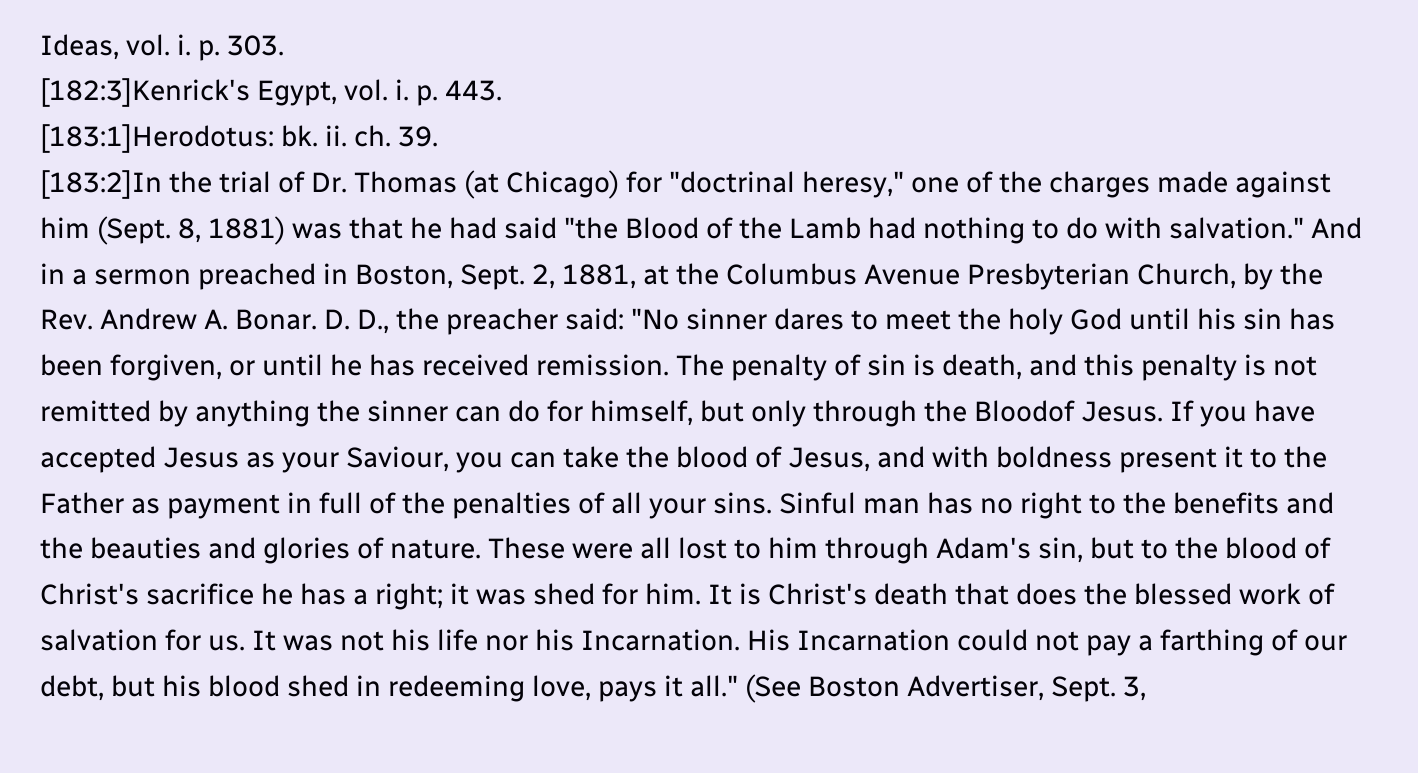Ideas, vol. i. p. 303.
[182:3]Kenrick's Egypt, vol. i. p. 443.
[183:1]Herodotus: bk. ii. ch. 39.
[183:2]In the trial of Dr. Thomas (at Chicago) for "doctrinal heresy," one of the charges made against him (Sept. 8, 1881) was that he had said "the Blood of the Lamb had nothing to do with salvation." And in a sermon preached in Boston, Sept. 2, 1881, at the Columbus Avenue Presbyterian Church, by the Rev. Andrew A. Bonar. D. D., the preacher said: "No sinner dares to meet the holy God until his sin has been forgiven, or until he has received remission. The penalty of sin is death, and this penalty is not remitted by anything the sinner can do for himself, but only through the Bloodof Jesus. If you have accepted Jesus as your Saviour, you can take the blood of Jesus, and with boldness present it to the Father as payment in full of the penalties of all your sins. Sinful man has no right to the benefits and the beauties and glories of nature. These were all lost to him through Adam's sin, but to the blood of Christ's sacrifice he has a right; it was shed for him. It is Christ's death that does the blessed work of salvation for us. It was not his life nor his Incarnation. His Incarnation could not pay a farthing of our debt, but his blood shed in redeeming love, pays it all." (See Boston Advertiser, Sept. 3,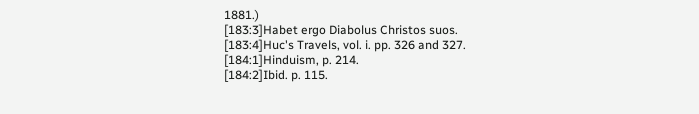1881.)
[183:3]Habet ergo Diabolus Christos suos.
[183:4]Huc's Travels, vol. i. pp. 326 and 327.
[184:1]Hinduism, p. 214.
[184:2]Ibid. p. 115.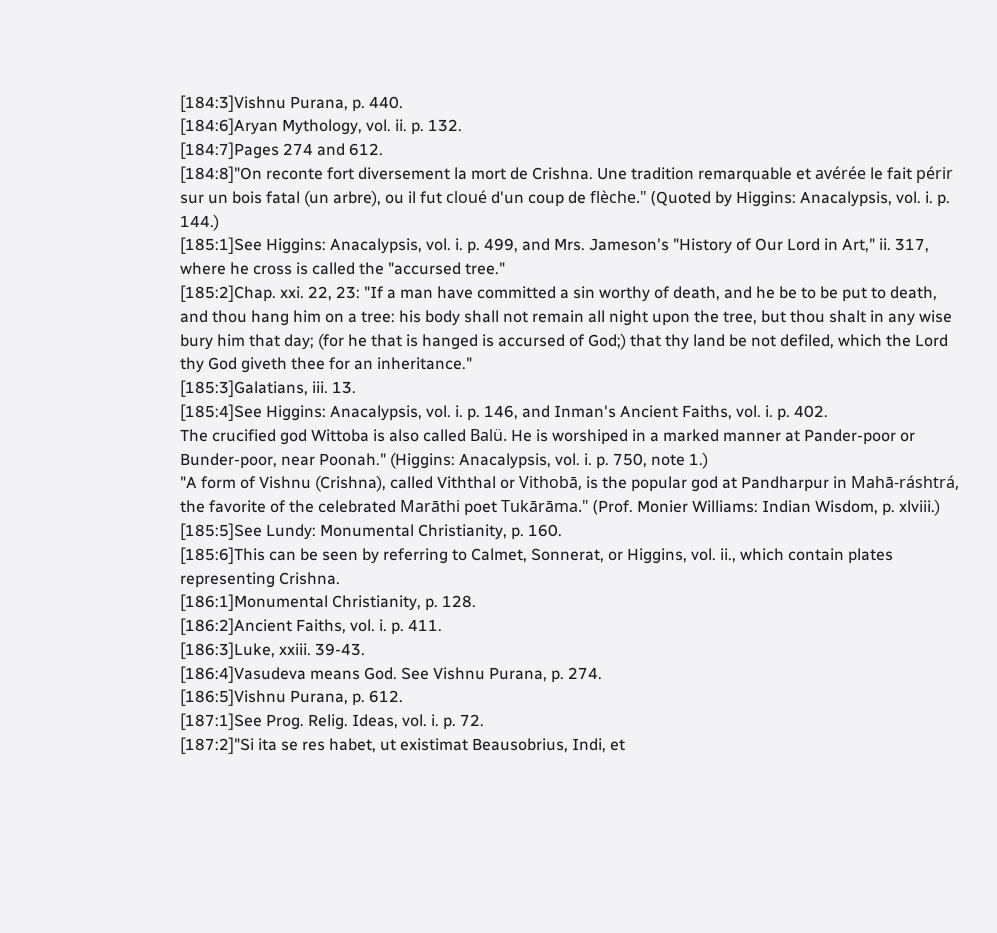[184:3]Vishnu Purana, p. 440.
[184:6]Aryan Mythology, vol. ii. p. 132.
[184:7]Pages 274 and 612.
[184:8]"On reconte fort diversement la mort de Crishna. Une tradition remarquable et avérée le fait périr sur un bois fatal (un arbre), ou il fut cloué d'un coup de flèche." (Quoted by Higgins: Anacalypsis, vol. i. p. 144.)
[185:1]See Higgins: Anacalypsis, vol. i. p. 499, and Mrs. Jameson's "History of Our Lord in Art," ii. 317, where he cross is called the "accursed tree."
[185:2]Chap. xxi. 22, 23: "If a man have committed a sin worthy of death, and he be to be put to death, and thou hang him on a tree: his body shall not remain all night upon the tree, but thou shalt in any wise bury him that day; (for he that is hanged is accursed of God;) that thy land be not defiled, which the Lord thy God giveth thee for an inheritance."
[185:3]Galatians, iii. 13.
[185:4]See Higgins: Anacalypsis, vol. i. p. 146, and Inman's Ancient Faiths, vol. i. p. 402.
The crucified god Wittoba is also called Balü. He is worshiped in a marked manner at Pander-poor or Bunder-poor, near Poonah." (Higgins: Anacalypsis, vol. i. p. 750, note 1.)
"A form of Vishnu (Crishna), called Viththal or Vithobā, is the popular god at Pandharpur in Mahā-ráshtrá, the favorite of the celebrated Marāthi poet Tukārāma." (Prof. Monier Williams: Indian Wisdom, p. xlviii.)
[185:5]See Lundy: Monumental Christianity, p. 160.
[185:6]This can be seen by referring to Calmet, Sonnerat, or Higgins, vol. ii., which contain plates representing Crishna.
[186:1]Monumental Christianity, p. 128.
[186:2]Ancient Faiths, vol. i. p. 411.
[186:3]Luke, xxiii. 39-43.
[186:4]Vasudeva means God. See Vishnu Purana, p. 274.
[186:5]Vishnu Purana, p. 612.
[187:1]See Prog. Relig. Ideas, vol. i. p. 72.
[187:2]"Si ita se res habet, ut existimat Beausobrius, Indi, et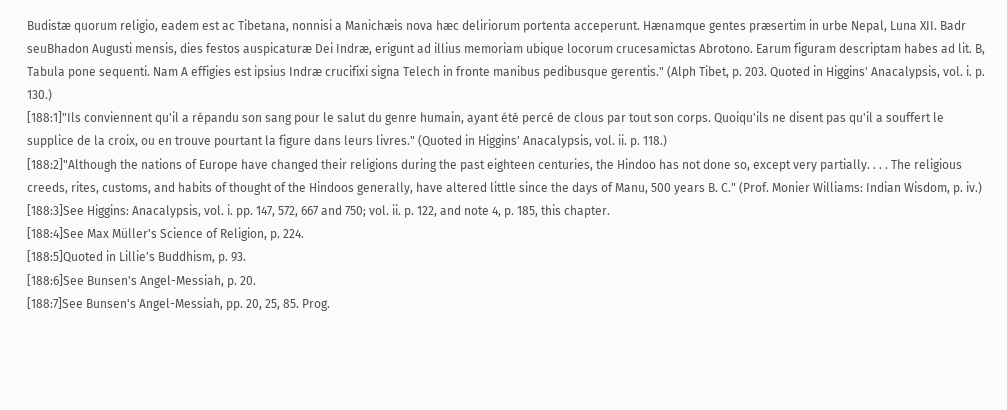Budistæ quorum religio, eadem est ac Tibetana, nonnisi a Manichæis nova hæc deliriorum portenta acceperunt. Hænamque gentes præsertim in urbe Nepal, Luna XII. Badr seuBhadon Augusti mensis, dies festos auspicaturæ Dei Indræ, erigunt ad illius memoriam ubique locorum crucesamictas Abrotono. Earum figuram descriptam habes ad lit. B, Tabula pone sequenti. Nam A effigies est ipsius Indræ crucifixi signa Telech in fronte manibus pedibusque gerentis." (Alph Tibet, p. 203. Quoted in Higgins' Anacalypsis, vol. i. p. 130.)
[188:1]"Ils conviennent qu'il a répandu son sang pour le salut du genre humain, ayant été percé de clous par tout son corps. Quoiqu'ils ne disent pas qu'il a souffert le supplice de la croix, ou en trouve pourtant la figure dans leurs livres." (Quoted in Higgins' Anacalypsis, vol. ii. p. 118.)
[188:2]"Although the nations of Europe have changed their religions during the past eighteen centuries, the Hindoo has not done so, except very partially. . . . The religious creeds, rites, customs, and habits of thought of the Hindoos generally, have altered little since the days of Manu, 500 years B. C." (Prof. Monier Williams: Indian Wisdom, p. iv.)
[188:3]See Higgins: Anacalypsis, vol. i. pp. 147, 572, 667 and 750; vol. ii. p. 122, and note 4, p. 185, this chapter.
[188:4]See Max Müller's Science of Religion, p. 224.
[188:5]Quoted in Lillie's Buddhism, p. 93.
[188:6]See Bunsen's Angel-Messiah, p. 20.
[188:7]See Bunsen's Angel-Messiah, pp. 20, 25, 85. Prog.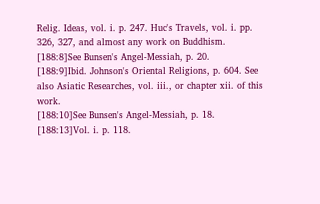Relig. Ideas, vol. i. p. 247. Huc's Travels, vol. i. pp. 326, 327, and almost any work on Buddhism.
[188:8]See Bunsen's Angel-Messiah, p. 20.
[188:9]Ibid. Johnson's Oriental Religions, p. 604. See also Asiatic Researches, vol. iii., or chapter xii. of this work.
[188:10]See Bunsen's Angel-Messiah, p. 18.
[188:13]Vol. i. p. 118.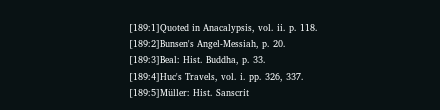[189:1]Quoted in Anacalypsis, vol. ii. p. 118.
[189:2]Bunsen's Angel-Messiah, p. 20.
[189:3]Beal: Hist. Buddha, p. 33.
[189:4]Huc's Travels, vol. i. pp. 326, 337.
[189:5]Müller: Hist. Sanscrit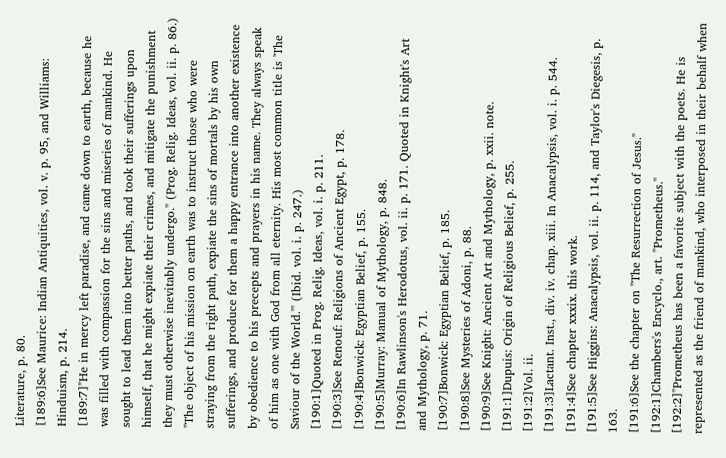Literature, p. 80.
[189:6]See Maurice: Indian Antiquities, vol. v. p. 95, and Williams: Hinduism, p. 214.
[189:7]"He in mercy left paradise, and came down to earth, because he was filled with compassion for the sins and miseries of mankind. He sought to lead them into better paths, and took their sufferings upon himself, that he might expiate their crimes, and mitigate the punishment they must otherwise inevitably undergo." (Prog. Relig. Ideas, vol. ii. p. 86.)
"The object of his mission on earth was to instruct those who were straying from the right path, expiate the sins of mortals by his own sufferings, and produce for them a happy entrance into another existence by obedience to his precepts and prayers in his name. They always speak of him as one with God from all eternity. His most common title is 'The Saviour of the World.'" (Ibid. vol. i. p. 247.)
[190:1]Quoted in Prog. Relig. Ideas, vol. i. p. 211.
[190:3]See Renouf: Religions of Ancient Egypt, p. 178.
[190:4]Bonwick: Egyptian Belief, p. 155.
[190:5]Murray: Manual of Mythology, p. 848.
[190:6]In Rawlinson's Herodotus, vol. ii. p. 171. Quoted in Knight's Art and Mythology, p. 71.
[190:7]Bonwick: Egyptian Belief, p. 185.
[190:8]See Mysteries of Adoni, p. 88.
[190:9]See Knight: Ancient Art and Mythology, p. xxii. note.
[191:1]Dupuis: Origin of Religious Belief, p. 255.
[191:2]Vol. ii.
[191:3]Lactant. Inst., div. iv. chap. xiii. In Anacalypsis, vol. i. p. 544.
[191:4]See chapter xxxix. this work.
[191:5]See Higgins: Anacalypsis, vol. ii. p. 114, and Taylor's Diegesis, p. 163.
[191:6]See the chapter on "The Resurrection of Jesus."
[192:1]Chambers's Encyclo., art. "Prometheus."
[192:2]"Prometheus has been a favorite subject with the poets. He is represented as the friend of mankind, who interposed in their behalf when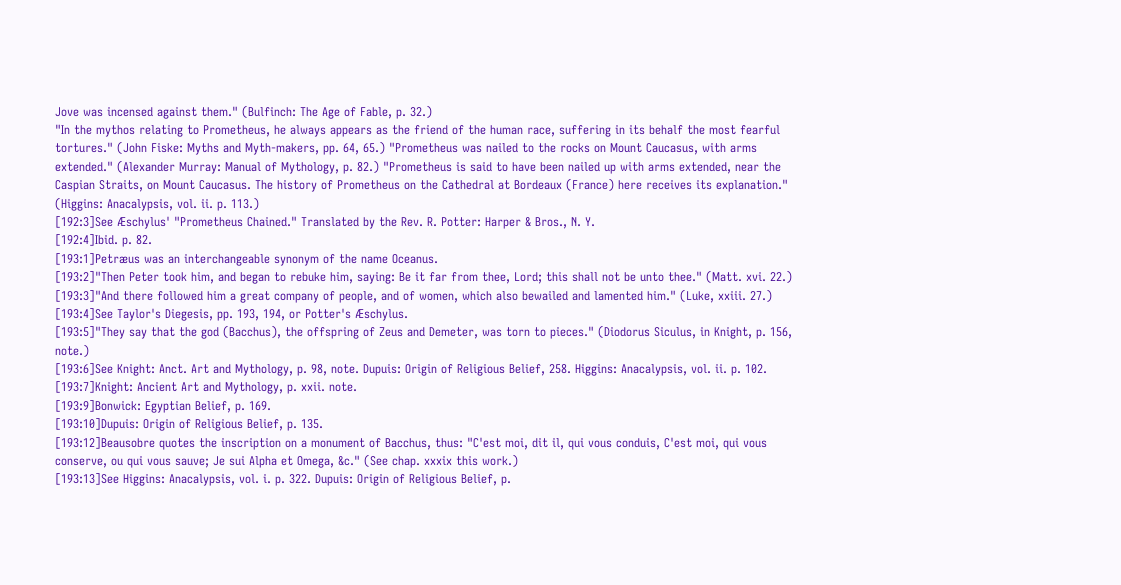Jove was incensed against them." (Bulfinch: The Age of Fable, p. 32.)
"In the mythos relating to Prometheus, he always appears as the friend of the human race, suffering in its behalf the most fearful tortures." (John Fiske: Myths and Myth-makers, pp. 64, 65.) "Prometheus was nailed to the rocks on Mount Caucasus, with arms extended." (Alexander Murray: Manual of Mythology, p. 82.) "Prometheus is said to have been nailed up with arms extended, near the Caspian Straits, on Mount Caucasus. The history of Prometheus on the Cathedral at Bordeaux (France) here receives its explanation." (Higgins: Anacalypsis, vol. ii. p. 113.)
[192:3]See Æschylus' "Prometheus Chained." Translated by the Rev. R. Potter: Harper & Bros., N. Y.
[192:4]Ibid. p. 82.
[193:1]Petræus was an interchangeable synonym of the name Oceanus.
[193:2]"Then Peter took him, and began to rebuke him, saying: Be it far from thee, Lord; this shall not be unto thee." (Matt. xvi. 22.)
[193:3]"And there followed him a great company of people, and of women, which also bewailed and lamented him." (Luke, xxiii. 27.)
[193:4]See Taylor's Diegesis, pp. 193, 194, or Potter's Æschylus.
[193:5]"They say that the god (Bacchus), the offspring of Zeus and Demeter, was torn to pieces." (Diodorus Siculus, in Knight, p. 156, note.)
[193:6]See Knight: Anct. Art and Mythology, p. 98, note. Dupuis: Origin of Religious Belief, 258. Higgins: Anacalypsis, vol. ii. p. 102.
[193:7]Knight: Ancient Art and Mythology, p. xxii. note.
[193:9]Bonwick: Egyptian Belief, p. 169.
[193:10]Dupuis: Origin of Religious Belief, p. 135.
[193:12]Beausobre quotes the inscription on a monument of Bacchus, thus: "C'est moi, dit il, qui vous conduis, C'est moi, qui vous conserve, ou qui vous sauve; Je sui Alpha et Omega, &c." (See chap. xxxix this work.)
[193:13]See Higgins: Anacalypsis, vol. i. p. 322. Dupuis: Origin of Religious Belief, p.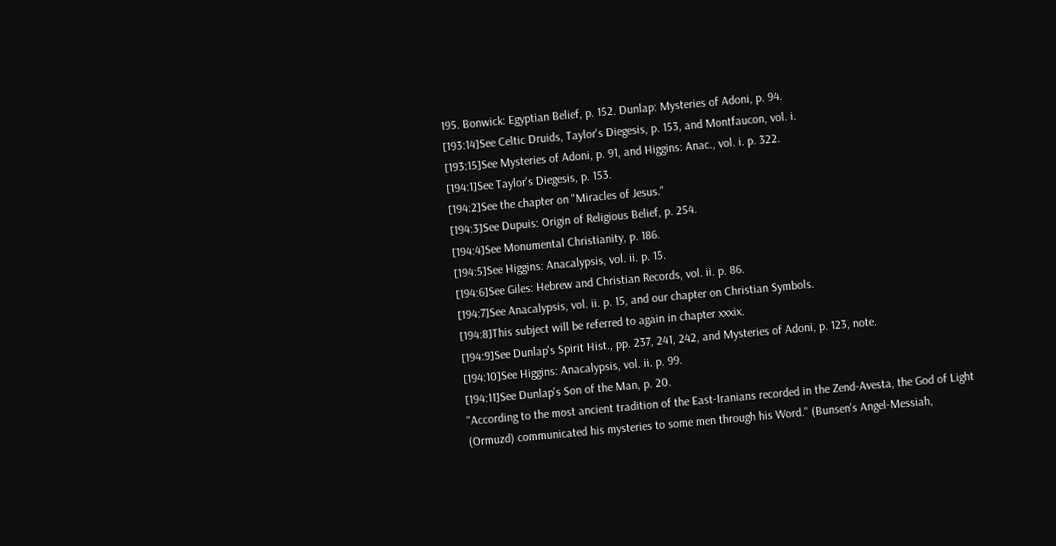195. Bonwick: Egyptian Belief, p. 152. Dunlap: Mysteries of Adoni, p. 94.
[193:14]See Celtic Druids, Taylor's Diegesis, p. 153, and Montfaucon, vol. i.
[193:15]See Mysteries of Adoni, p. 91, and Higgins: Anac., vol. i. p. 322.
[194:1]See Taylor's Diegesis, p. 153.
[194:2]See the chapter on "Miracles of Jesus."
[194:3]See Dupuis: Origin of Religious Belief, p. 254.
[194:4]See Monumental Christianity, p. 186.
[194:5]See Higgins: Anacalypsis, vol. ii. p. 15.
[194:6]See Giles: Hebrew and Christian Records, vol. ii. p. 86.
[194:7]See Anacalypsis, vol. ii. p. 15, and our chapter on Christian Symbols.
[194:8]This subject will be referred to again in chapter xxxix.
[194:9]See Dunlap's Spirit Hist., pp. 237, 241, 242, and Mysteries of Adoni, p. 123, note.
[194:10]See Higgins: Anacalypsis, vol. ii. p. 99.
[194:11]See Dunlap's Son of the Man, p. 20.
"According to the most ancient tradition of the East-Iranians recorded in the Zend-Avesta, the God of Light (Ormuzd) communicated his mysteries to some men through his Word." (Bunsen's Angel-Messiah,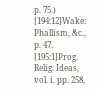p. 75.)
[194:12]Wake: Phallism, &c., p. 47.
[195:1]Prog. Relig. Ideas, vol. i. pp. 258,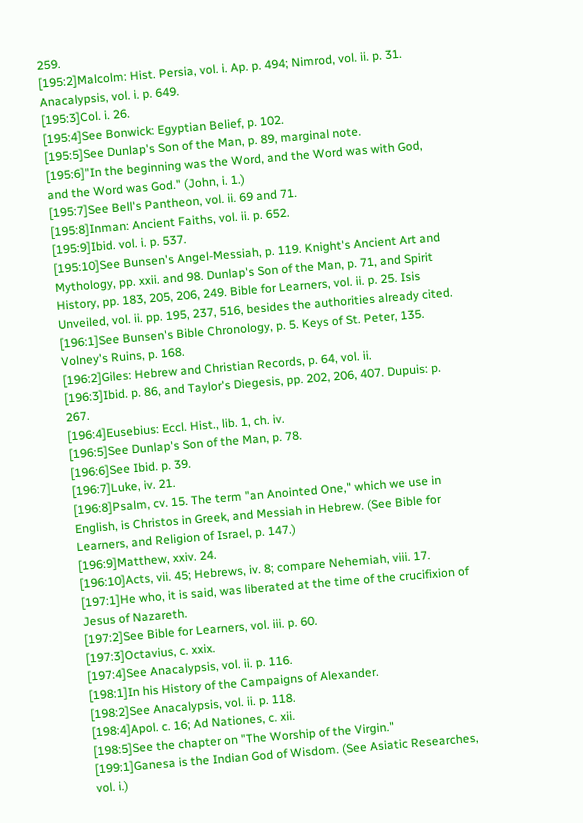259.
[195:2]Malcolm: Hist. Persia, vol. i. Ap. p. 494; Nimrod, vol. ii. p. 31. Anacalypsis, vol. i. p. 649.
[195:3]Col. i. 26.
[195:4]See Bonwick: Egyptian Belief, p. 102.
[195:5]See Dunlap's Son of the Man, p. 89, marginal note.
[195:6]"In the beginning was the Word, and the Word was with God, and the Word was God." (John, i. 1.)
[195:7]See Bell's Pantheon, vol. ii. 69 and 71.
[195:8]Inman: Ancient Faiths, vol. ii. p. 652.
[195:9]Ibid. vol. i. p. 537.
[195:10]See Bunsen's Angel-Messiah, p. 119. Knight's Ancient Art and Mythology, pp. xxii. and 98. Dunlap's Son of the Man, p. 71, and Spirit History, pp. 183, 205, 206, 249. Bible for Learners, vol. ii. p. 25. Isis Unveiled, vol. ii. pp. 195, 237, 516, besides the authorities already cited.
[196:1]See Bunsen's Bible Chronology, p. 5. Keys of St. Peter, 135. Volney's Ruins, p. 168.
[196:2]Giles: Hebrew and Christian Records, p. 64, vol. ii.
[196:3]Ibid. p. 86, and Taylor's Diegesis, pp. 202, 206, 407. Dupuis: p. 267.
[196:4]Eusebius: Eccl. Hist., lib. 1, ch. iv.
[196:5]See Dunlap's Son of the Man, p. 78.
[196:6]See Ibid. p. 39.
[196:7]Luke, iv. 21.
[196:8]Psalm, cv. 15. The term "an Anointed One," which we use in English, is Christos in Greek, and Messiah in Hebrew. (See Bible for Learners, and Religion of Israel, p. 147.)
[196:9]Matthew, xxiv. 24.
[196:10]Acts, vii. 45; Hebrews, iv. 8; compare Nehemiah, viii. 17.
[197:1]He who, it is said, was liberated at the time of the crucifixion of Jesus of Nazareth.
[197:2]See Bible for Learners, vol. iii. p. 60.
[197:3]Octavius, c. xxix.
[197:4]See Anacalypsis, vol. ii. p. 116.
[198:1]In his History of the Campaigns of Alexander.
[198:2]See Anacalypsis, vol. ii. p. 118.
[198:4]Apol. c. 16; Ad Nationes, c. xii.
[198:5]See the chapter on "The Worship of the Virgin."
[199:1]Ganesa is the Indian God of Wisdom. (See Asiatic Researches, vol. i.)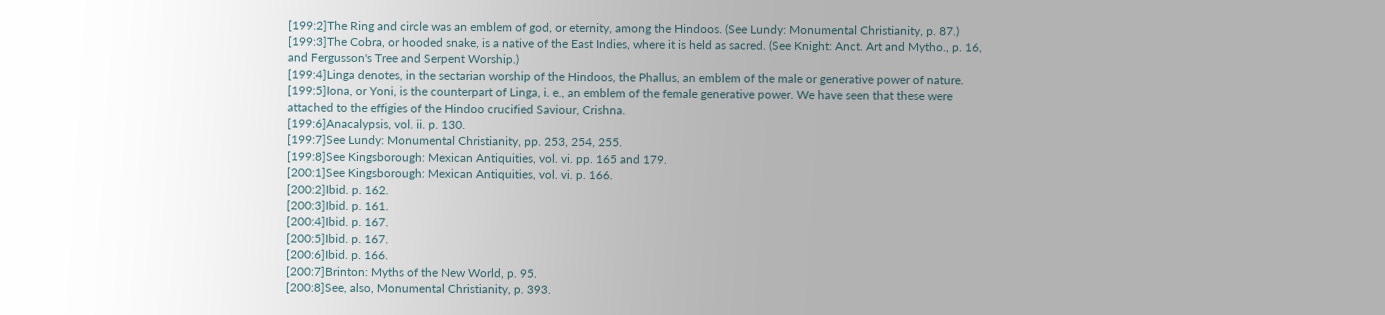[199:2]The Ring and circle was an emblem of god, or eternity, among the Hindoos. (See Lundy: Monumental Christianity, p. 87.)
[199:3]The Cobra, or hooded snake, is a native of the East Indies, where it is held as sacred. (See Knight: Anct. Art and Mytho., p. 16, and Fergusson's Tree and Serpent Worship.)
[199:4]Linga denotes, in the sectarian worship of the Hindoos, the Phallus, an emblem of the male or generative power of nature.
[199:5]Iona, or Yoni, is the counterpart of Linga, i. e., an emblem of the female generative power. We have seen that these were attached to the effigies of the Hindoo crucified Saviour, Crishna.
[199:6]Anacalypsis, vol. ii. p. 130.
[199:7]See Lundy: Monumental Christianity, pp. 253, 254, 255.
[199:8]See Kingsborough: Mexican Antiquities, vol. vi. pp. 165 and 179.
[200:1]See Kingsborough: Mexican Antiquities, vol. vi. p. 166.
[200:2]Ibid. p. 162.
[200:3]Ibid. p. 161.
[200:4]Ibid. p. 167.
[200:5]Ibid. p. 167.
[200:6]Ibid. p. 166.
[200:7]Brinton: Myths of the New World, p. 95.
[200:8]See, also, Monumental Christianity, p. 393.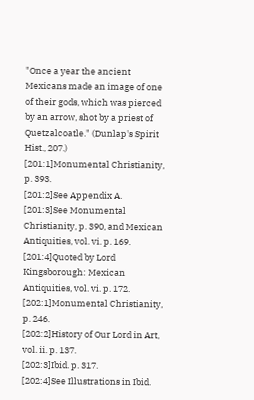"Once a year the ancient Mexicans made an image of one of their gods, which was pierced by an arrow, shot by a priest of Quetzalcoatle." (Dunlap's Spirit Hist., 207.)
[201:1]Monumental Christianity, p. 393.
[201:2]See Appendix A.
[201:3]See Monumental Christianity, p. 390, and Mexican Antiquities, vol. vi. p. 169.
[201:4]Quoted by Lord Kingsborough: Mexican Antiquities, vol. vi. p. 172.
[202:1]Monumental Christianity, p. 246.
[202:2]History of Our Lord in Art, vol. ii. p. 137.
[202:3]Ibid. p. 317.
[202:4]See Illustrations in Ibid.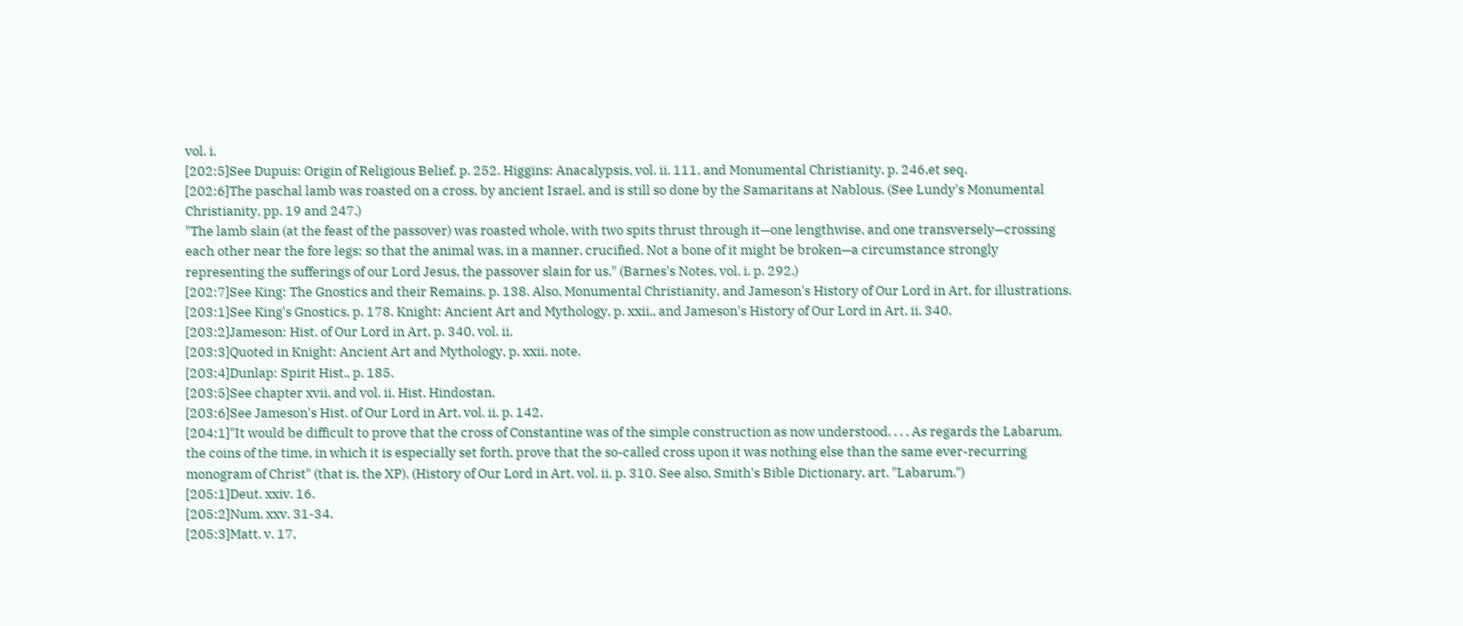vol. i.
[202:5]See Dupuis: Origin of Religious Belief, p. 252. Higgins: Anacalypsis, vol. ii. 111, and Monumental Christianity, p. 246,et seq.
[202:6]The paschal lamb was roasted on a cross, by ancient Israel, and is still so done by the Samaritans at Nablous. (See Lundy's Monumental Christianity, pp. 19 and 247.)
"The lamb slain (at the feast of the passover) was roasted whole, with two spits thrust through it—one lengthwise, and one transversely—crossing each other near the fore legs; so that the animal was, in a manner, crucified. Not a bone of it might be broken—a circumstance strongly representing the sufferings of our Lord Jesus, the passover slain for us." (Barnes's Notes, vol. i. p. 292.)
[202:7]See King: The Gnostics and their Remains, p. 138. Also, Monumental Christianity, and Jameson's History of Our Lord in Art, for illustrations.
[203:1]See King's Gnostics, p. 178. Knight: Ancient Art and Mythology, p. xxii., and Jameson's History of Our Lord in Art, ii. 340.
[203:2]Jameson: Hist. of Our Lord in Art, p. 340, vol. ii.
[203:3]Quoted in Knight: Ancient Art and Mythology, p. xxii. note.
[203:4]Dunlap: Spirit Hist., p. 185.
[203:5]See chapter xvii. and vol. ii. Hist. Hindostan.
[203:6]See Jameson's Hist. of Our Lord in Art, vol. ii. p. 142.
[204:1]"It would be difficult to prove that the cross of Constantine was of the simple construction as now understood. . . . As regards the Labarum, the coins of the time, in which it is especially set forth, prove that the so-called cross upon it was nothing else than the same ever-recurring monogram of Christ" (that is, the XP). (History of Our Lord in Art, vol. ii. p. 310. See also, Smith's Bible Dictionary, art. "Labarum.")
[205:1]Deut. xxiv. 16.
[205:2]Num. xxv. 31-34.
[205:3]Matt. v. 17,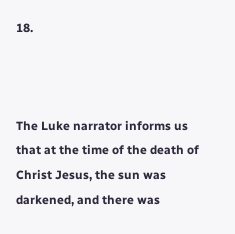18.



The Luke narrator informs us that at the time of the death of Christ Jesus, the sun was darkened, and there was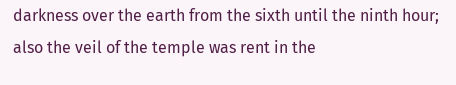darkness over the earth from the sixth until the ninth hour; also the veil of the temple was rent in the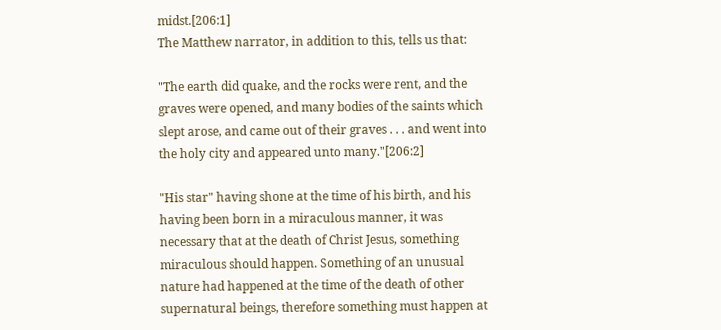midst.[206:1]
The Matthew narrator, in addition to this, tells us that:

"The earth did quake, and the rocks were rent, and the graves were opened, and many bodies of the saints which slept arose, and came out of their graves . . . and went into the holy city and appeared unto many."[206:2]

"His star" having shone at the time of his birth, and his having been born in a miraculous manner, it was necessary that at the death of Christ Jesus, something miraculous should happen. Something of an unusual nature had happened at the time of the death of other supernatural beings, therefore something must happen at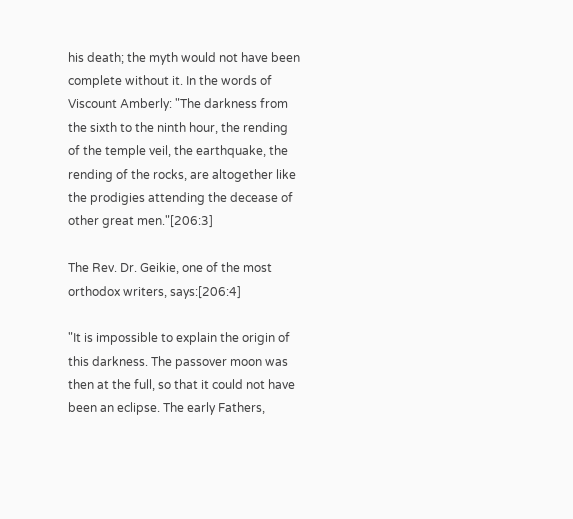his death; the myth would not have been complete without it. In the words of Viscount Amberly: "The darkness from the sixth to the ninth hour, the rending of the temple veil, the earthquake, the rending of the rocks, are altogether like the prodigies attending the decease of other great men."[206:3]

The Rev. Dr. Geikie, one of the most orthodox writers, says:[206:4]

"It is impossible to explain the origin of this darkness. The passover moon was then at the full, so that it could not have been an eclipse. The early Fathers,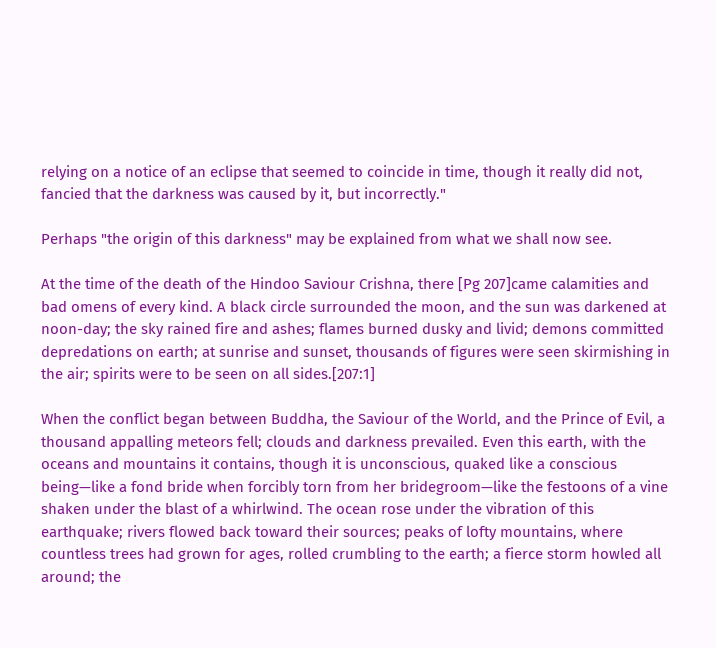relying on a notice of an eclipse that seemed to coincide in time, though it really did not, fancied that the darkness was caused by it, but incorrectly."

Perhaps "the origin of this darkness" may be explained from what we shall now see.

At the time of the death of the Hindoo Saviour Crishna, there [Pg 207]came calamities and bad omens of every kind. A black circle surrounded the moon, and the sun was darkened at noon-day; the sky rained fire and ashes; flames burned dusky and livid; demons committed depredations on earth; at sunrise and sunset, thousands of figures were seen skirmishing in the air; spirits were to be seen on all sides.[207:1]

When the conflict began between Buddha, the Saviour of the World, and the Prince of Evil, a thousand appalling meteors fell; clouds and darkness prevailed. Even this earth, with the oceans and mountains it contains, though it is unconscious, quaked like a conscious being—like a fond bride when forcibly torn from her bridegroom—like the festoons of a vine shaken under the blast of a whirlwind. The ocean rose under the vibration of this earthquake; rivers flowed back toward their sources; peaks of lofty mountains, where countless trees had grown for ages, rolled crumbling to the earth; a fierce storm howled all around; the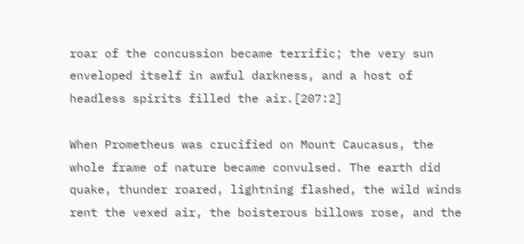roar of the concussion became terrific; the very sun enveloped itself in awful darkness, and a host of headless spirits filled the air.[207:2]

When Prometheus was crucified on Mount Caucasus, the whole frame of nature became convulsed. The earth did quake, thunder roared, lightning flashed, the wild winds rent the vexed air, the boisterous billows rose, and the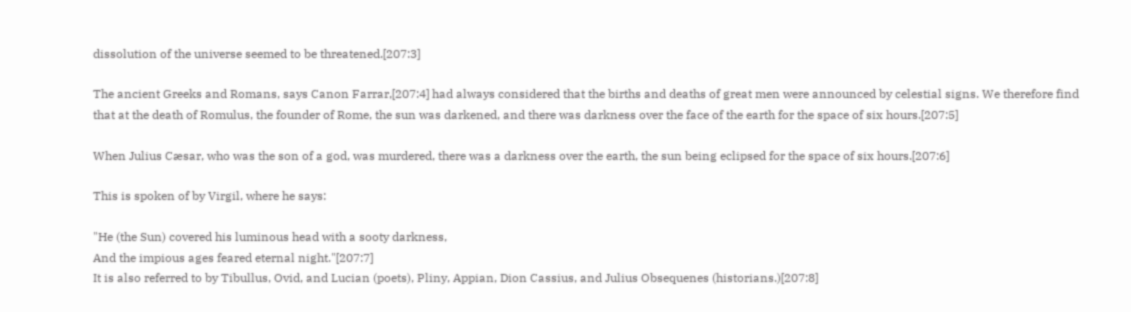dissolution of the universe seemed to be threatened.[207:3]

The ancient Greeks and Romans, says Canon Farrar,[207:4] had always considered that the births and deaths of great men were announced by celestial signs. We therefore find that at the death of Romulus, the founder of Rome, the sun was darkened, and there was darkness over the face of the earth for the space of six hours.[207:5]

When Julius Cæsar, who was the son of a god, was murdered, there was a darkness over the earth, the sun being eclipsed for the space of six hours.[207:6]

This is spoken of by Virgil, where he says:

"He (the Sun) covered his luminous head with a sooty darkness,
And the impious ages feared eternal night."[207:7]
It is also referred to by Tibullus, Ovid, and Lucian (poets), Pliny, Appian, Dion Cassius, and Julius Obsequenes (historians.)[207:8]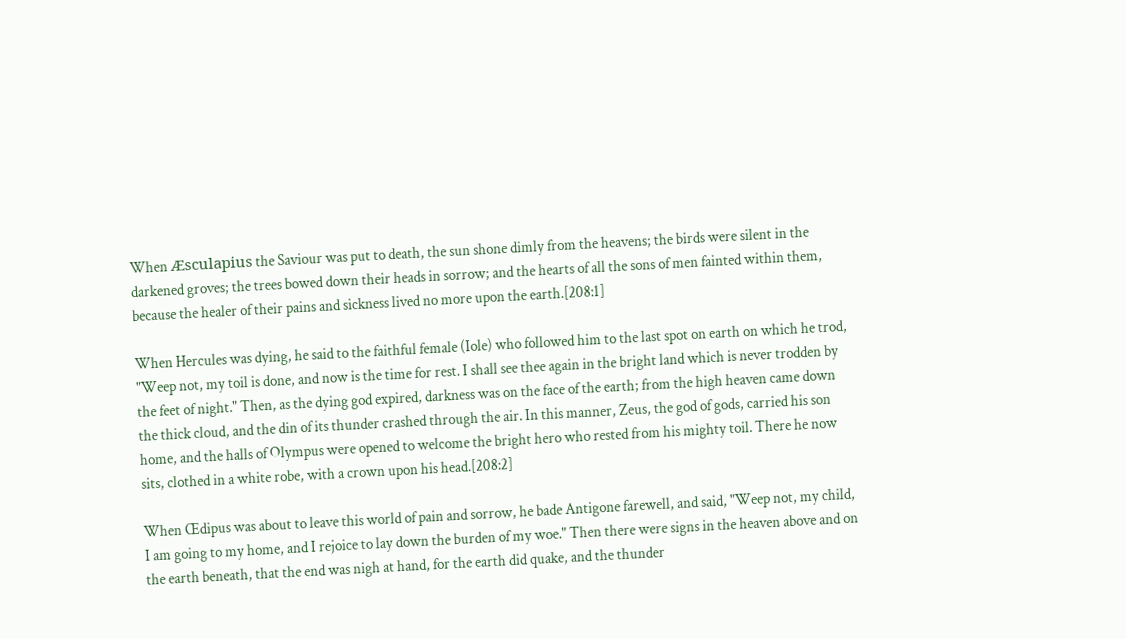When Æsculapius the Saviour was put to death, the sun shone dimly from the heavens; the birds were silent in the darkened groves; the trees bowed down their heads in sorrow; and the hearts of all the sons of men fainted within them, because the healer of their pains and sickness lived no more upon the earth.[208:1]

When Hercules was dying, he said to the faithful female (Iole) who followed him to the last spot on earth on which he trod, "Weep not, my toil is done, and now is the time for rest. I shall see thee again in the bright land which is never trodden by the feet of night." Then, as the dying god expired, darkness was on the face of the earth; from the high heaven came down the thick cloud, and the din of its thunder crashed through the air. In this manner, Zeus, the god of gods, carried his son home, and the halls of Olympus were opened to welcome the bright hero who rested from his mighty toil. There he now sits, clothed in a white robe, with a crown upon his head.[208:2]

When Œdipus was about to leave this world of pain and sorrow, he bade Antigone farewell, and said, "Weep not, my child, I am going to my home, and I rejoice to lay down the burden of my woe." Then there were signs in the heaven above and on the earth beneath, that the end was nigh at hand, for the earth did quake, and the thunder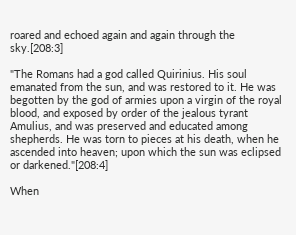roared and echoed again and again through the sky.[208:3]

"The Romans had a god called Quirinius. His soul emanated from the sun, and was restored to it. He was begotten by the god of armies upon a virgin of the royal blood, and exposed by order of the jealous tyrant Amulius, and was preserved and educated among shepherds. He was torn to pieces at his death, when he ascended into heaven; upon which the sun was eclipsed or darkened."[208:4]

When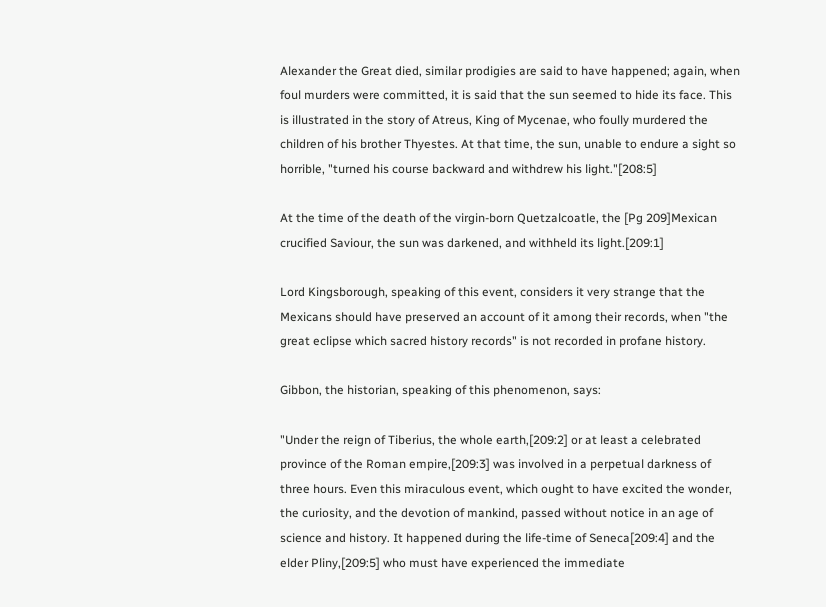Alexander the Great died, similar prodigies are said to have happened; again, when foul murders were committed, it is said that the sun seemed to hide its face. This is illustrated in the story of Atreus, King of Mycenae, who foully murdered the children of his brother Thyestes. At that time, the sun, unable to endure a sight so horrible, "turned his course backward and withdrew his light."[208:5]

At the time of the death of the virgin-born Quetzalcoatle, the [Pg 209]Mexican crucified Saviour, the sun was darkened, and withheld its light.[209:1]

Lord Kingsborough, speaking of this event, considers it very strange that the Mexicans should have preserved an account of it among their records, when "the great eclipse which sacred history records" is not recorded in profane history.

Gibbon, the historian, speaking of this phenomenon, says:

"Under the reign of Tiberius, the whole earth,[209:2] or at least a celebrated province of the Roman empire,[209:3] was involved in a perpetual darkness of three hours. Even this miraculous event, which ought to have excited the wonder, the curiosity, and the devotion of mankind, passed without notice in an age of science and history. It happened during the life-time of Seneca[209:4] and the elder Pliny,[209:5] who must have experienced the immediate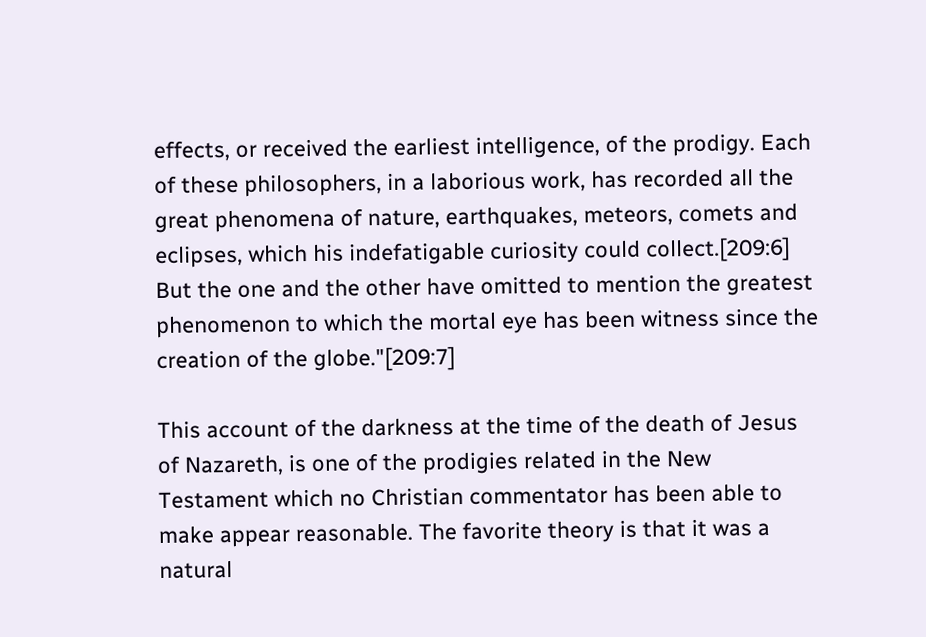effects, or received the earliest intelligence, of the prodigy. Each of these philosophers, in a laborious work, has recorded all the great phenomena of nature, earthquakes, meteors, comets and eclipses, which his indefatigable curiosity could collect.[209:6] But the one and the other have omitted to mention the greatest phenomenon to which the mortal eye has been witness since the creation of the globe."[209:7]

This account of the darkness at the time of the death of Jesus of Nazareth, is one of the prodigies related in the New Testament which no Christian commentator has been able to make appear reasonable. The favorite theory is that it was a natural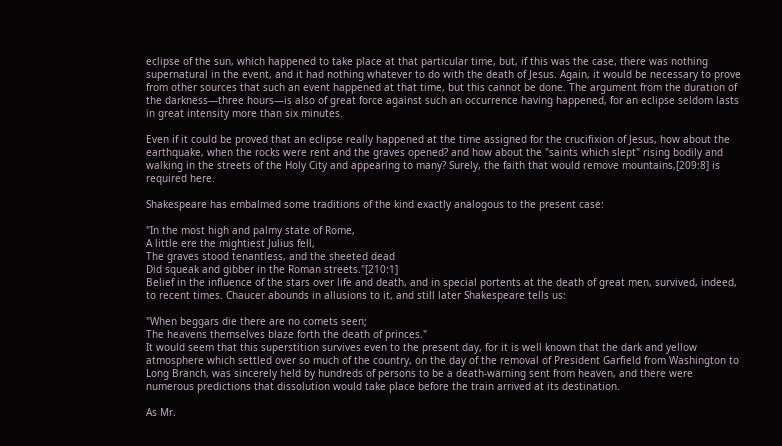eclipse of the sun, which happened to take place at that particular time, but, if this was the case, there was nothing supernatural in the event, and it had nothing whatever to do with the death of Jesus. Again, it would be necessary to prove from other sources that such an event happened at that time, but this cannot be done. The argument from the duration of the darkness—three hours—is also of great force against such an occurrence having happened, for an eclipse seldom lasts in great intensity more than six minutes.

Even if it could be proved that an eclipse really happened at the time assigned for the crucifixion of Jesus, how about the earthquake, when the rocks were rent and the graves opened? and how about the "saints which slept" rising bodily and walking in the streets of the Holy City and appearing to many? Surely, the faith that would remove mountains,[209:8] is required here.

Shakespeare has embalmed some traditions of the kind exactly analogous to the present case:

"In the most high and palmy state of Rome,
A little ere the mightiest Julius fell,
The graves stood tenantless, and the sheeted dead
Did squeak and gibber in the Roman streets."[210:1]
Belief in the influence of the stars over life and death, and in special portents at the death of great men, survived, indeed, to recent times. Chaucer abounds in allusions to it, and still later Shakespeare tells us:

"When beggars die there are no comets seen;
The heavens themselves blaze forth the death of princes."
It would seem that this superstition survives even to the present day, for it is well known that the dark and yellow atmosphere which settled over so much of the country, on the day of the removal of President Garfield from Washington to Long Branch, was sincerely held by hundreds of persons to be a death-warning sent from heaven, and there were numerous predictions that dissolution would take place before the train arrived at its destination.

As Mr.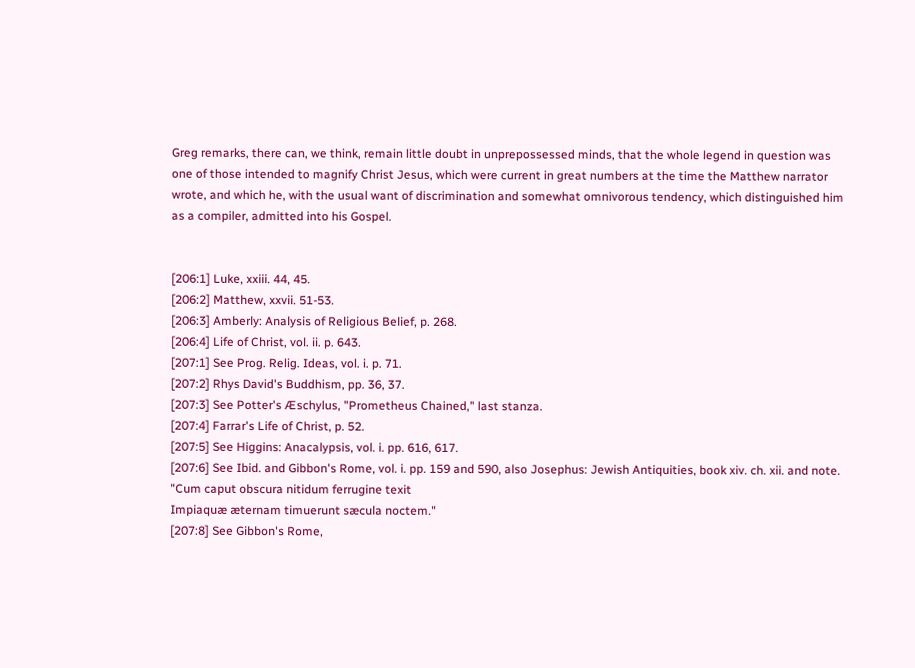Greg remarks, there can, we think, remain little doubt in unprepossessed minds, that the whole legend in question was one of those intended to magnify Christ Jesus, which were current in great numbers at the time the Matthew narrator wrote, and which he, with the usual want of discrimination and somewhat omnivorous tendency, which distinguished him as a compiler, admitted into his Gospel.


[206:1] Luke, xxiii. 44, 45.
[206:2] Matthew, xxvii. 51-53.
[206:3] Amberly: Analysis of Religious Belief, p. 268.
[206:4] Life of Christ, vol. ii. p. 643.
[207:1] See Prog. Relig. Ideas, vol. i. p. 71.
[207:2] Rhys David's Buddhism, pp. 36, 37.
[207:3] See Potter's Æschylus, "Prometheus Chained," last stanza.
[207:4] Farrar's Life of Christ, p. 52.
[207:5] See Higgins: Anacalypsis, vol. i. pp. 616, 617.
[207:6] See Ibid. and Gibbon's Rome, vol. i. pp. 159 and 590, also Josephus: Jewish Antiquities, book xiv. ch. xii. and note.
"Cum caput obscura nitidum ferrugine texit
Impiaquæ æternam timuerunt sæcula noctem."
[207:8] See Gibbon's Rome,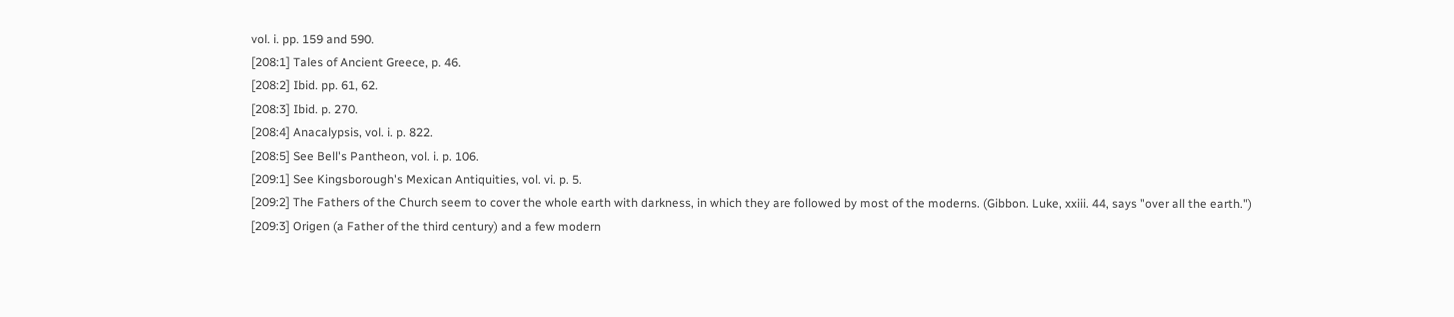vol. i. pp. 159 and 590.
[208:1] Tales of Ancient Greece, p. 46.
[208:2] Ibid. pp. 61, 62.
[208:3] Ibid. p. 270.
[208:4] Anacalypsis, vol. i. p. 822.
[208:5] See Bell's Pantheon, vol. i. p. 106.
[209:1] See Kingsborough's Mexican Antiquities, vol. vi. p. 5.
[209:2] The Fathers of the Church seem to cover the whole earth with darkness, in which they are followed by most of the moderns. (Gibbon. Luke, xxiii. 44, says "over all the earth.")
[209:3] Origen (a Father of the third century) and a few modern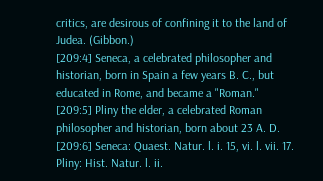critics, are desirous of confining it to the land of Judea. (Gibbon.)
[209:4] Seneca, a celebrated philosopher and historian, born in Spain a few years B. C., but educated in Rome, and became a "Roman."
[209:5] Pliny the elder, a celebrated Roman philosopher and historian, born about 23 A. D.
[209:6] Seneca: Quaest. Natur. l. i. 15, vi. l. vii. 17. Pliny: Hist. Natur. l. ii.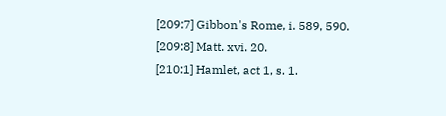[209:7] Gibbon's Rome, i. 589, 590.
[209:8] Matt. xvi. 20.
[210:1] Hamlet, act 1, s. 1.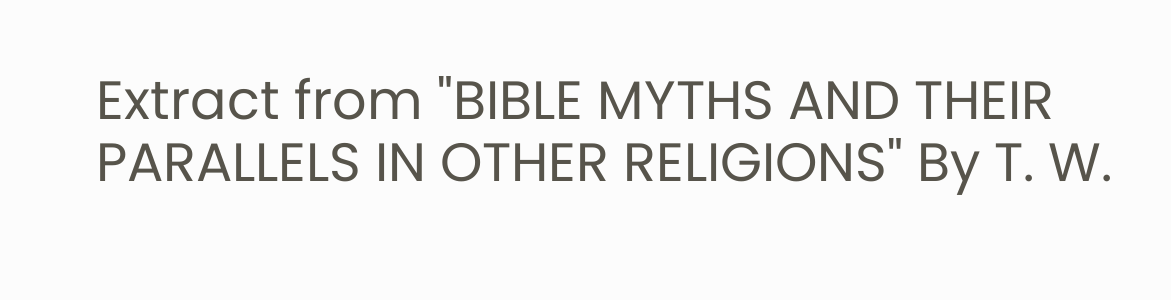Extract from "BIBLE MYTHS AND THEIR PARALLELS IN OTHER RELIGIONS" By T. W.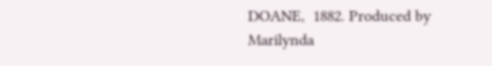DOANE,  1882. Produced by Marilynda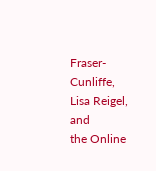Fraser-Cunliffe, Lisa Reigel, and
the Online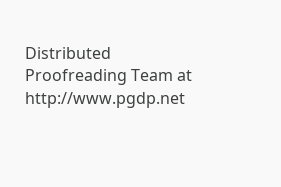Distributed Proofreading Team at http://www.pgdp.net